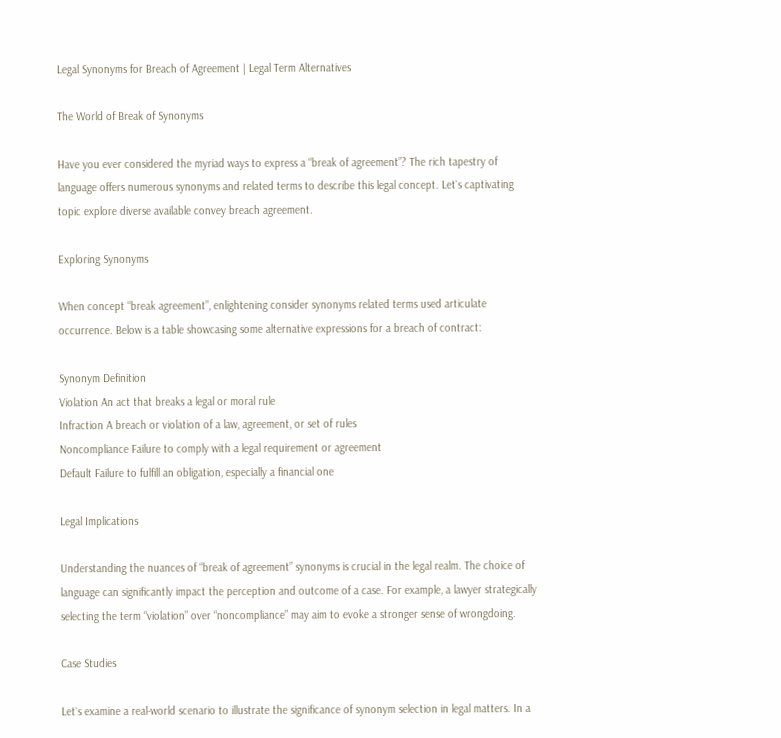Legal Synonyms for Breach of Agreement | Legal Term Alternatives

The World of Break of Synonyms

Have you ever considered the myriad ways to express a “break of agreement”? The rich tapestry of language offers numerous synonyms and related terms to describe this legal concept. Let`s captivating topic explore diverse available convey breach agreement.

Exploring Synonyms

When concept “break agreement”, enlightening consider synonyms related terms used articulate occurrence. Below is a table showcasing some alternative expressions for a breach of contract:

Synonym Definition
Violation An act that breaks a legal or moral rule
Infraction A breach or violation of a law, agreement, or set of rules
Noncompliance Failure to comply with a legal requirement or agreement
Default Failure to fulfill an obligation, especially a financial one

Legal Implications

Understanding the nuances of “break of agreement” synonyms is crucial in the legal realm. The choice of language can significantly impact the perception and outcome of a case. For example, a lawyer strategically selecting the term “violation” over “noncompliance” may aim to evoke a stronger sense of wrongdoing.

Case Studies

Let`s examine a real-world scenario to illustrate the significance of synonym selection in legal matters. In a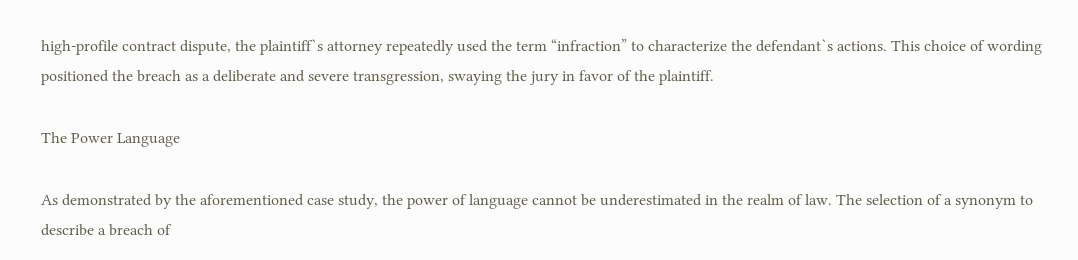high-profile contract dispute, the plaintiff`s attorney repeatedly used the term “infraction” to characterize the defendant`s actions. This choice of wording positioned the breach as a deliberate and severe transgression, swaying the jury in favor of the plaintiff.

The Power Language

As demonstrated by the aforementioned case study, the power of language cannot be underestimated in the realm of law. The selection of a synonym to describe a breach of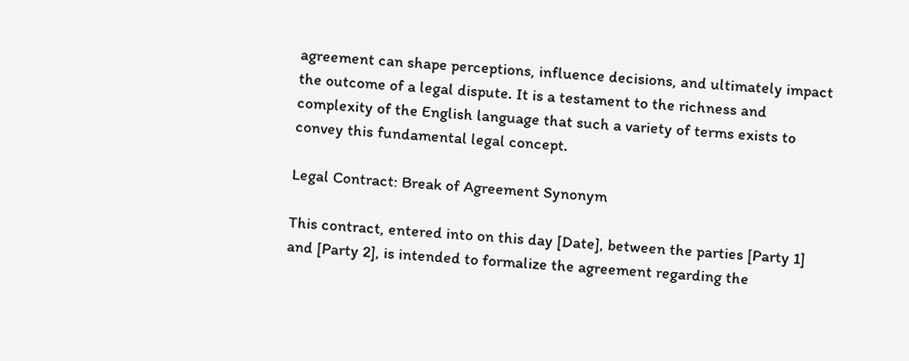agreement can shape perceptions, influence decisions, and ultimately impact the outcome of a legal dispute. It is a testament to the richness and complexity of the English language that such a variety of terms exists to convey this fundamental legal concept.

Legal Contract: Break of Agreement Synonym

This contract, entered into on this day [Date], between the parties [Party 1] and [Party 2], is intended to formalize the agreement regarding the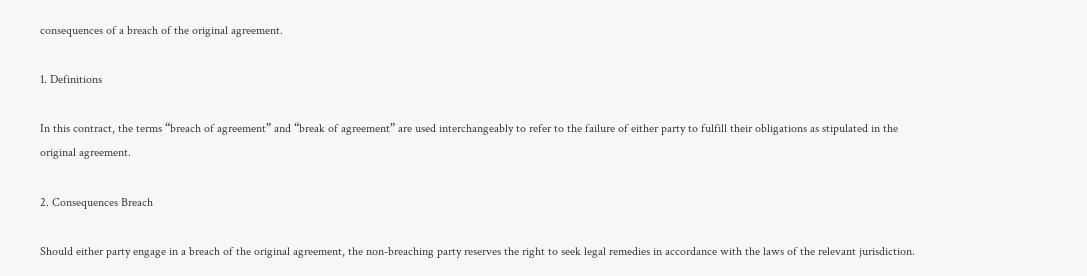consequences of a breach of the original agreement.

1. Definitions

In this contract, the terms “breach of agreement” and “break of agreement” are used interchangeably to refer to the failure of either party to fulfill their obligations as stipulated in the original agreement.

2. Consequences Breach

Should either party engage in a breach of the original agreement, the non-breaching party reserves the right to seek legal remedies in accordance with the laws of the relevant jurisdiction.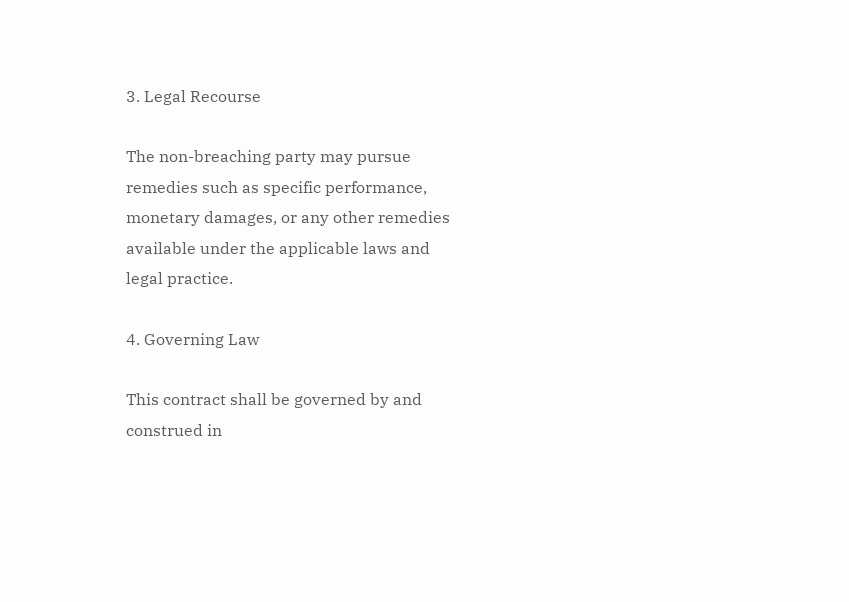3. Legal Recourse

The non-breaching party may pursue remedies such as specific performance, monetary damages, or any other remedies available under the applicable laws and legal practice.

4. Governing Law

This contract shall be governed by and construed in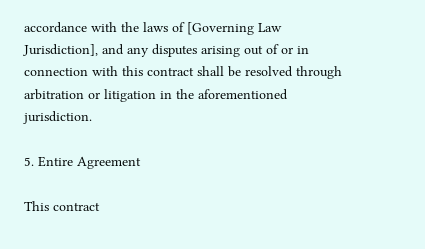accordance with the laws of [Governing Law Jurisdiction], and any disputes arising out of or in connection with this contract shall be resolved through arbitration or litigation in the aforementioned jurisdiction.

5. Entire Agreement

This contract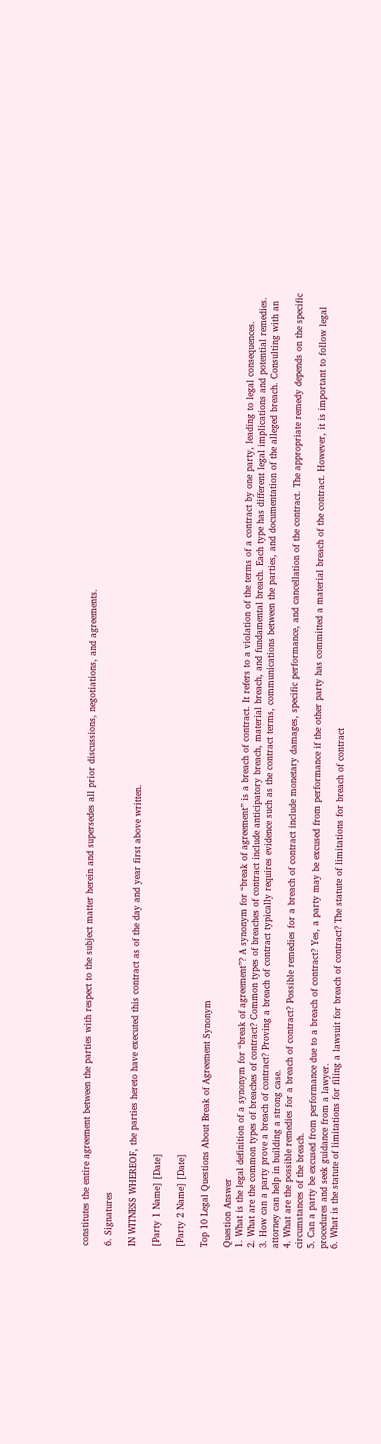constitutes the entire agreement between the parties with respect to the subject matter herein and supersedes all prior discussions, negotiations, and agreements.

6. Signatures

IN WITNESS WHEREOF, the parties hereto have executed this contract as of the day and year first above written.

[Party 1 Name] [Date]

[Party 2 Name] [Date]

Top 10 Legal Questions About Break of Agreement Synonym

Question Answer
1. What is the legal definition of a synonym for “break of agreement”? A synonym for “break of agreement” is a breach of contract. It refers to a violation of the terms of a contract by one party, leading to legal consequences.
2. What are the common types of breaches of contract? Common types of breaches of contract include anticipatory breach, material breach, and fundamental breach. Each type has different legal implications and potential remedies.
3. How can a party prove a breach of contract? Proving a breach of contract typically requires evidence such as the contract terms, communications between the parties, and documentation of the alleged breach. Consulting with an attorney can help in building a strong case.
4. What are the possible remedies for a breach of contract? Possible remedies for a breach of contract include monetary damages, specific performance, and cancellation of the contract. The appropriate remedy depends on the specific circumstances of the breach.
5. Can a party be excused from performance due to a breach of contract? Yes, a party may be excused from performance if the other party has committed a material breach of the contract. However, it is important to follow legal procedures and seek guidance from a lawyer.
6. What is the statute of limitations for filing a lawsuit for breach of contract? The statute of limitations for breach of contract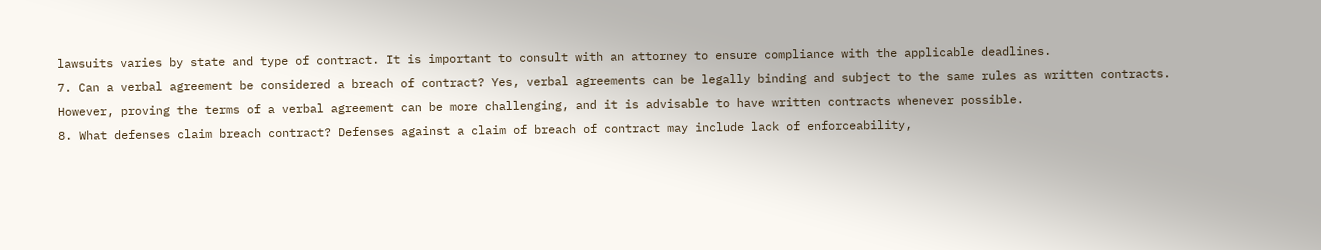lawsuits varies by state and type of contract. It is important to consult with an attorney to ensure compliance with the applicable deadlines.
7. Can a verbal agreement be considered a breach of contract? Yes, verbal agreements can be legally binding and subject to the same rules as written contracts. However, proving the terms of a verbal agreement can be more challenging, and it is advisable to have written contracts whenever possible.
8. What defenses claim breach contract? Defenses against a claim of breach of contract may include lack of enforceability,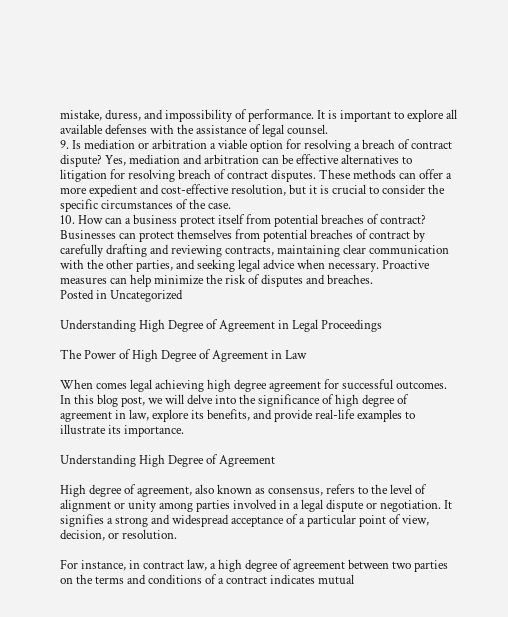mistake, duress, and impossibility of performance. It is important to explore all available defenses with the assistance of legal counsel.
9. Is mediation or arbitration a viable option for resolving a breach of contract dispute? Yes, mediation and arbitration can be effective alternatives to litigation for resolving breach of contract disputes. These methods can offer a more expedient and cost-effective resolution, but it is crucial to consider the specific circumstances of the case.
10. How can a business protect itself from potential breaches of contract? Businesses can protect themselves from potential breaches of contract by carefully drafting and reviewing contracts, maintaining clear communication with the other parties, and seeking legal advice when necessary. Proactive measures can help minimize the risk of disputes and breaches.
Posted in Uncategorized

Understanding High Degree of Agreement in Legal Proceedings

The Power of High Degree of Agreement in Law

When comes legal achieving high degree agreement for successful outcomes. In this blog post, we will delve into the significance of high degree of agreement in law, explore its benefits, and provide real-life examples to illustrate its importance.

Understanding High Degree of Agreement

High degree of agreement, also known as consensus, refers to the level of alignment or unity among parties involved in a legal dispute or negotiation. It signifies a strong and widespread acceptance of a particular point of view, decision, or resolution.

For instance, in contract law, a high degree of agreement between two parties on the terms and conditions of a contract indicates mutual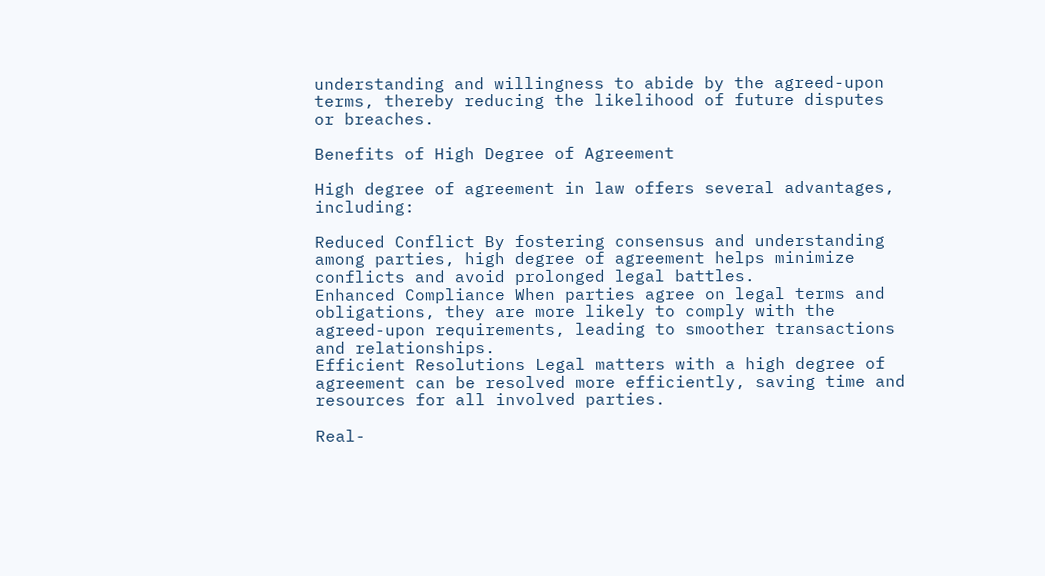understanding and willingness to abide by the agreed-upon terms, thereby reducing the likelihood of future disputes or breaches.

Benefits of High Degree of Agreement

High degree of agreement in law offers several advantages, including:

Reduced Conflict By fostering consensus and understanding among parties, high degree of agreement helps minimize conflicts and avoid prolonged legal battles.
Enhanced Compliance When parties agree on legal terms and obligations, they are more likely to comply with the agreed-upon requirements, leading to smoother transactions and relationships.
Efficient Resolutions Legal matters with a high degree of agreement can be resolved more efficiently, saving time and resources for all involved parties.

Real-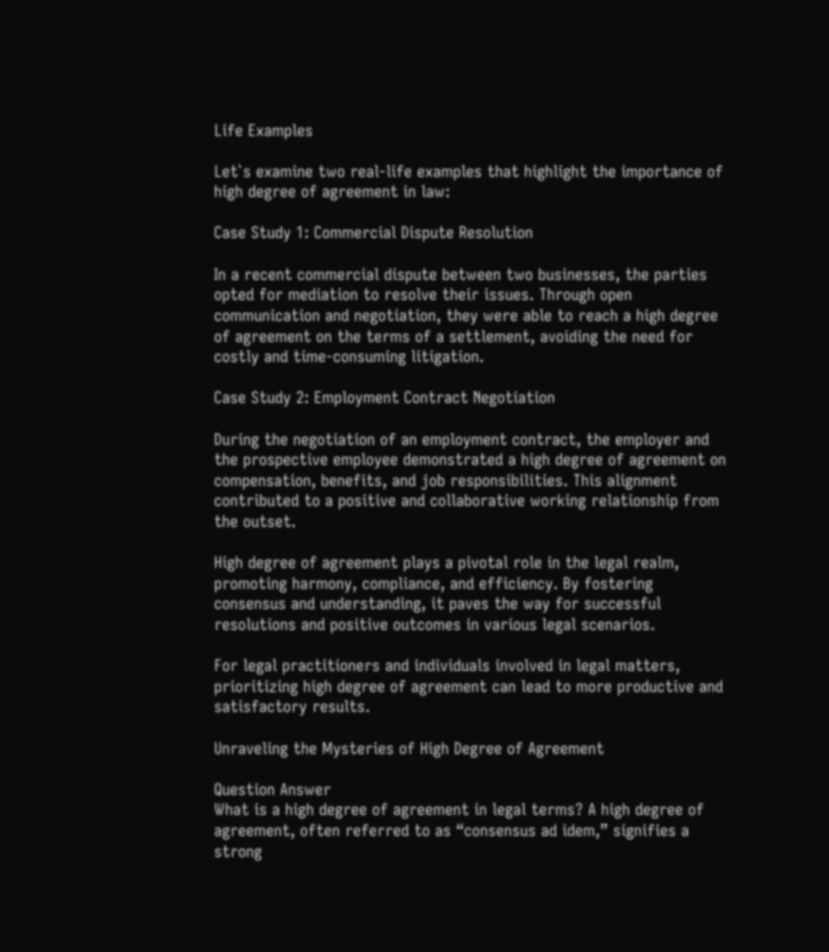Life Examples

Let`s examine two real-life examples that highlight the importance of high degree of agreement in law:

Case Study 1: Commercial Dispute Resolution

In a recent commercial dispute between two businesses, the parties opted for mediation to resolve their issues. Through open communication and negotiation, they were able to reach a high degree of agreement on the terms of a settlement, avoiding the need for costly and time-consuming litigation.

Case Study 2: Employment Contract Negotiation

During the negotiation of an employment contract, the employer and the prospective employee demonstrated a high degree of agreement on compensation, benefits, and job responsibilities. This alignment contributed to a positive and collaborative working relationship from the outset.

High degree of agreement plays a pivotal role in the legal realm, promoting harmony, compliance, and efficiency. By fostering consensus and understanding, it paves the way for successful resolutions and positive outcomes in various legal scenarios.

For legal practitioners and individuals involved in legal matters, prioritizing high degree of agreement can lead to more productive and satisfactory results.

Unraveling the Mysteries of High Degree of Agreement

Question Answer
What is a high degree of agreement in legal terms? A high degree of agreement, often referred to as “consensus ad idem,” signifies a strong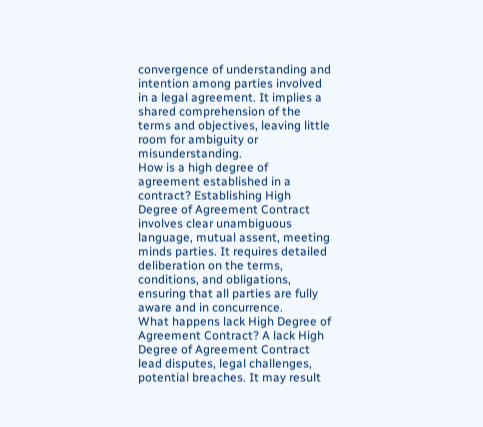convergence of understanding and intention among parties involved in a legal agreement. It implies a shared comprehension of the terms and objectives, leaving little room for ambiguity or misunderstanding.
How is a high degree of agreement established in a contract? Establishing High Degree of Agreement Contract involves clear unambiguous language, mutual assent, meeting minds parties. It requires detailed deliberation on the terms, conditions, and obligations, ensuring that all parties are fully aware and in concurrence.
What happens lack High Degree of Agreement Contract? A lack High Degree of Agreement Contract lead disputes, legal challenges, potential breaches. It may result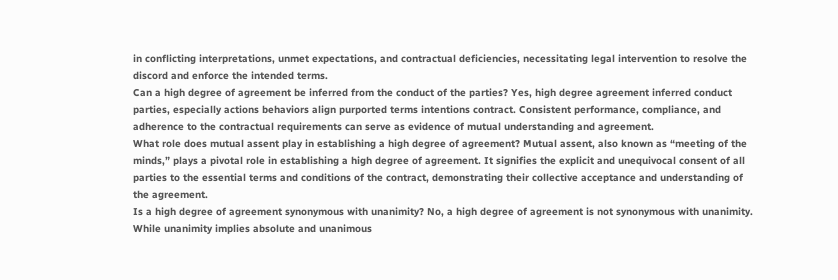in conflicting interpretations, unmet expectations, and contractual deficiencies, necessitating legal intervention to resolve the discord and enforce the intended terms.
Can a high degree of agreement be inferred from the conduct of the parties? Yes, high degree agreement inferred conduct parties, especially actions behaviors align purported terms intentions contract. Consistent performance, compliance, and adherence to the contractual requirements can serve as evidence of mutual understanding and agreement.
What role does mutual assent play in establishing a high degree of agreement? Mutual assent, also known as “meeting of the minds,” plays a pivotal role in establishing a high degree of agreement. It signifies the explicit and unequivocal consent of all parties to the essential terms and conditions of the contract, demonstrating their collective acceptance and understanding of the agreement.
Is a high degree of agreement synonymous with unanimity? No, a high degree of agreement is not synonymous with unanimity. While unanimity implies absolute and unanimous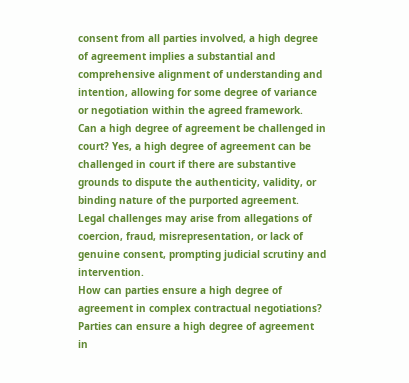consent from all parties involved, a high degree of agreement implies a substantial and comprehensive alignment of understanding and intention, allowing for some degree of variance or negotiation within the agreed framework.
Can a high degree of agreement be challenged in court? Yes, a high degree of agreement can be challenged in court if there are substantive grounds to dispute the authenticity, validity, or binding nature of the purported agreement. Legal challenges may arise from allegations of coercion, fraud, misrepresentation, or lack of genuine consent, prompting judicial scrutiny and intervention.
How can parties ensure a high degree of agreement in complex contractual negotiations? Parties can ensure a high degree of agreement in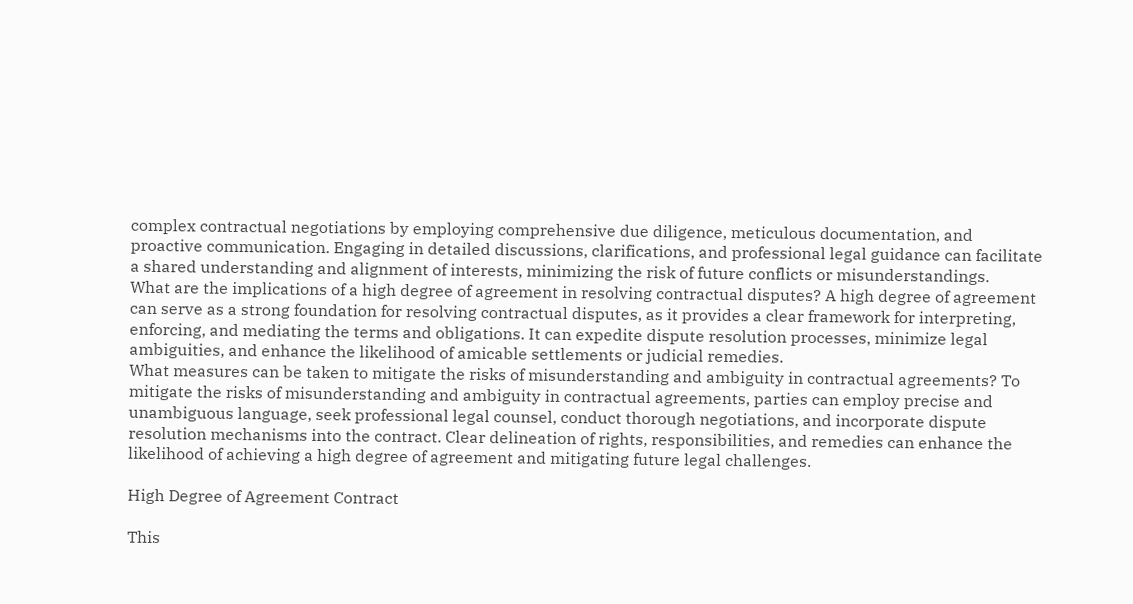complex contractual negotiations by employing comprehensive due diligence, meticulous documentation, and proactive communication. Engaging in detailed discussions, clarifications, and professional legal guidance can facilitate a shared understanding and alignment of interests, minimizing the risk of future conflicts or misunderstandings.
What are the implications of a high degree of agreement in resolving contractual disputes? A high degree of agreement can serve as a strong foundation for resolving contractual disputes, as it provides a clear framework for interpreting, enforcing, and mediating the terms and obligations. It can expedite dispute resolution processes, minimize legal ambiguities, and enhance the likelihood of amicable settlements or judicial remedies.
What measures can be taken to mitigate the risks of misunderstanding and ambiguity in contractual agreements? To mitigate the risks of misunderstanding and ambiguity in contractual agreements, parties can employ precise and unambiguous language, seek professional legal counsel, conduct thorough negotiations, and incorporate dispute resolution mechanisms into the contract. Clear delineation of rights, responsibilities, and remedies can enhance the likelihood of achieving a high degree of agreement and mitigating future legal challenges.

High Degree of Agreement Contract

This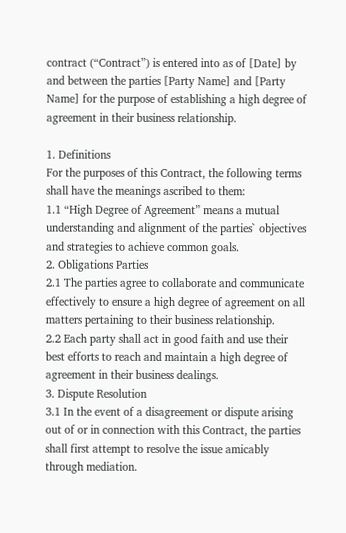contract (“Contract”) is entered into as of [Date] by and between the parties [Party Name] and [Party Name] for the purpose of establishing a high degree of agreement in their business relationship.

1. Definitions
For the purposes of this Contract, the following terms shall have the meanings ascribed to them:
1.1 “High Degree of Agreement” means a mutual understanding and alignment of the parties` objectives and strategies to achieve common goals.
2. Obligations Parties
2.1 The parties agree to collaborate and communicate effectively to ensure a high degree of agreement on all matters pertaining to their business relationship.
2.2 Each party shall act in good faith and use their best efforts to reach and maintain a high degree of agreement in their business dealings.
3. Dispute Resolution
3.1 In the event of a disagreement or dispute arising out of or in connection with this Contract, the parties shall first attempt to resolve the issue amicably through mediation.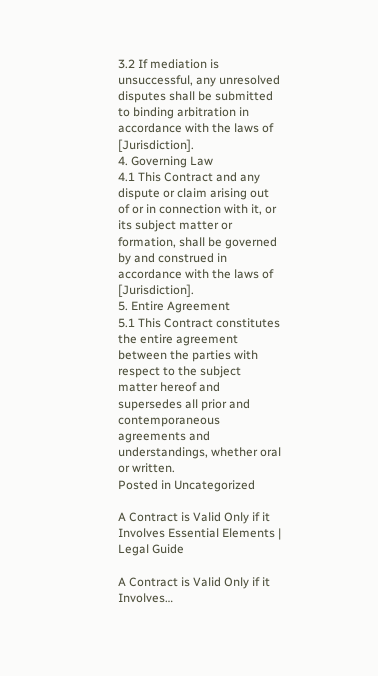3.2 If mediation is unsuccessful, any unresolved disputes shall be submitted to binding arbitration in accordance with the laws of [Jurisdiction].
4. Governing Law
4.1 This Contract and any dispute or claim arising out of or in connection with it, or its subject matter or formation, shall be governed by and construed in accordance with the laws of [Jurisdiction].
5. Entire Agreement
5.1 This Contract constitutes the entire agreement between the parties with respect to the subject matter hereof and supersedes all prior and contemporaneous agreements and understandings, whether oral or written.
Posted in Uncategorized

A Contract is Valid Only if it Involves Essential Elements | Legal Guide

A Contract is Valid Only if it Involves…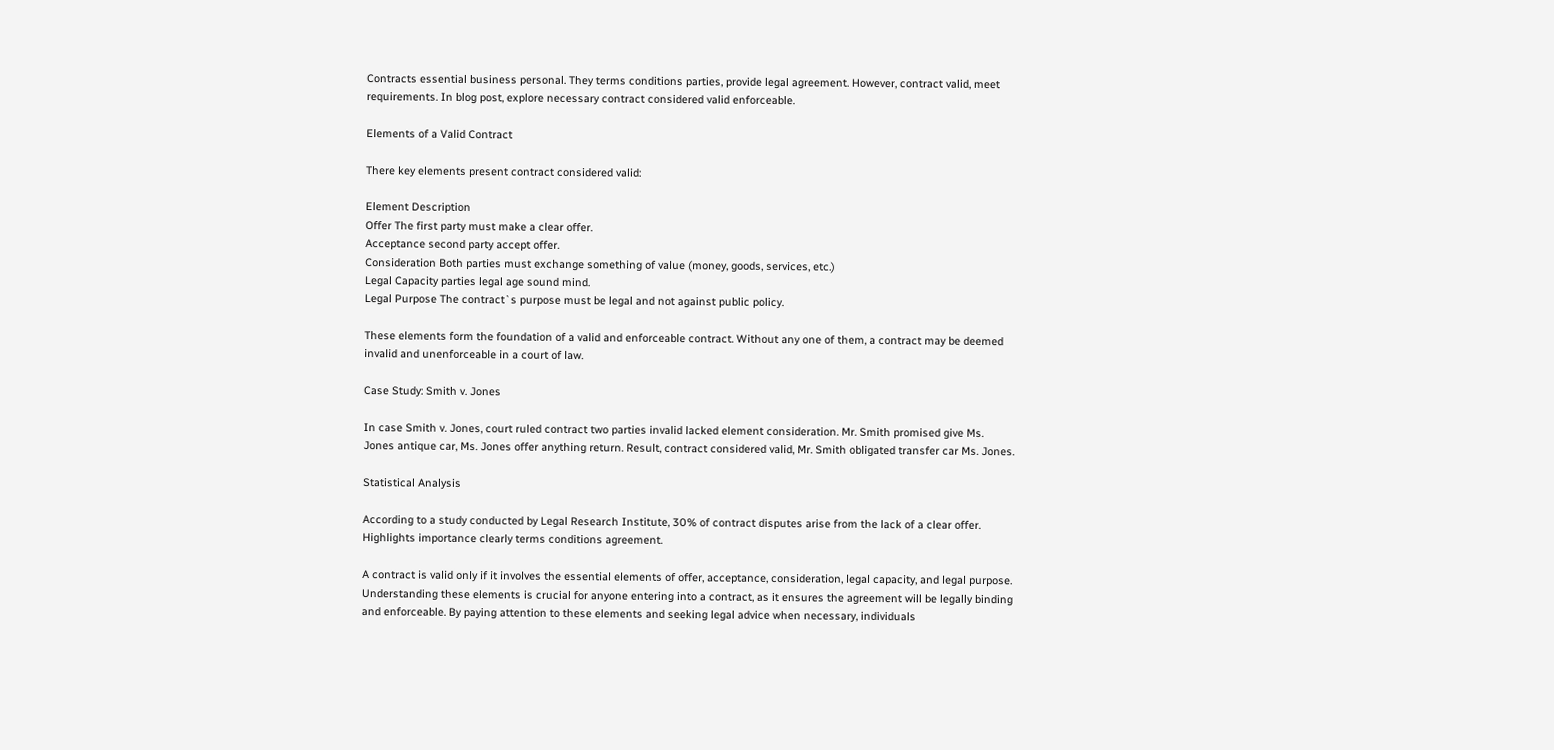Contracts essential business personal. They terms conditions parties, provide legal agreement. However, contract valid, meet requirements. In blog post, explore necessary contract considered valid enforceable.

Elements of a Valid Contract

There key elements present contract considered valid:

Element Description
Offer The first party must make a clear offer.
Acceptance second party accept offer.
Consideration Both parties must exchange something of value (money, goods, services, etc.)
Legal Capacity parties legal age sound mind.
Legal Purpose The contract`s purpose must be legal and not against public policy.

These elements form the foundation of a valid and enforceable contract. Without any one of them, a contract may be deemed invalid and unenforceable in a court of law.

Case Study: Smith v. Jones

In case Smith v. Jones, court ruled contract two parties invalid lacked element consideration. Mr. Smith promised give Ms. Jones antique car, Ms. Jones offer anything return. Result, contract considered valid, Mr. Smith obligated transfer car Ms. Jones.

Statistical Analysis

According to a study conducted by Legal Research Institute, 30% of contract disputes arise from the lack of a clear offer. Highlights importance clearly terms conditions agreement.

A contract is valid only if it involves the essential elements of offer, acceptance, consideration, legal capacity, and legal purpose. Understanding these elements is crucial for anyone entering into a contract, as it ensures the agreement will be legally binding and enforceable. By paying attention to these elements and seeking legal advice when necessary, individuals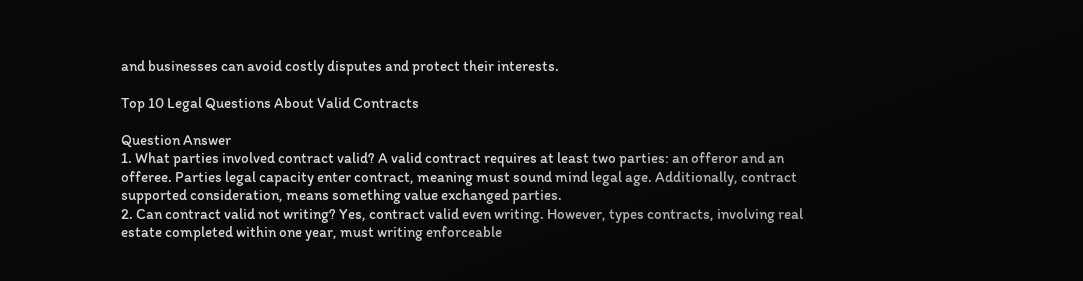and businesses can avoid costly disputes and protect their interests.

Top 10 Legal Questions About Valid Contracts

Question Answer
1. What parties involved contract valid? A valid contract requires at least two parties: an offeror and an offeree. Parties legal capacity enter contract, meaning must sound mind legal age. Additionally, contract supported consideration, means something value exchanged parties.
2. Can contract valid not writing? Yes, contract valid even writing. However, types contracts, involving real estate completed within one year, must writing enforceable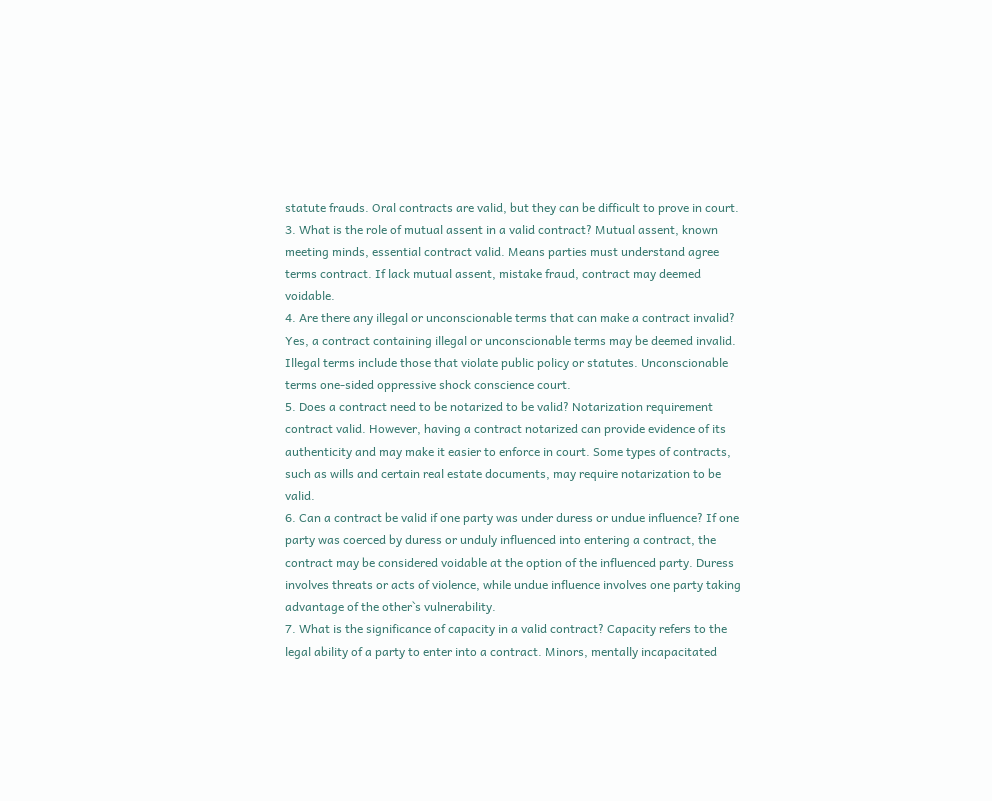statute frauds. Oral contracts are valid, but they can be difficult to prove in court.
3. What is the role of mutual assent in a valid contract? Mutual assent, known meeting minds, essential contract valid. Means parties must understand agree terms contract. If lack mutual assent, mistake fraud, contract may deemed voidable.
4. Are there any illegal or unconscionable terms that can make a contract invalid? Yes, a contract containing illegal or unconscionable terms may be deemed invalid. Illegal terms include those that violate public policy or statutes. Unconscionable terms one-sided oppressive shock conscience court.
5. Does a contract need to be notarized to be valid? Notarization requirement contract valid. However, having a contract notarized can provide evidence of its authenticity and may make it easier to enforce in court. Some types of contracts, such as wills and certain real estate documents, may require notarization to be valid.
6. Can a contract be valid if one party was under duress or undue influence? If one party was coerced by duress or unduly influenced into entering a contract, the contract may be considered voidable at the option of the influenced party. Duress involves threats or acts of violence, while undue influence involves one party taking advantage of the other`s vulnerability.
7. What is the significance of capacity in a valid contract? Capacity refers to the legal ability of a party to enter into a contract. Minors, mentally incapacitated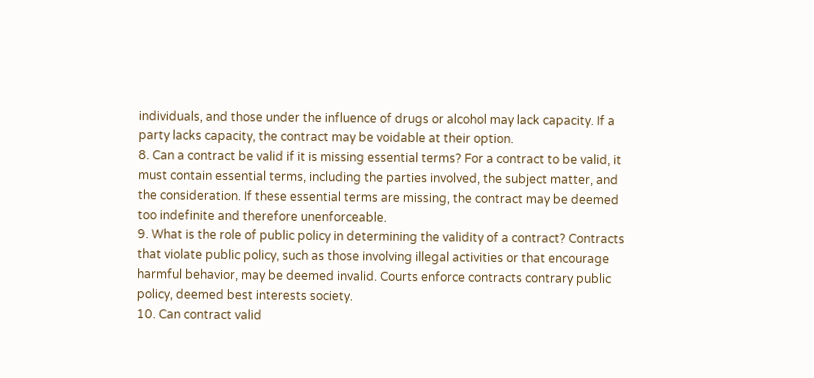individuals, and those under the influence of drugs or alcohol may lack capacity. If a party lacks capacity, the contract may be voidable at their option.
8. Can a contract be valid if it is missing essential terms? For a contract to be valid, it must contain essential terms, including the parties involved, the subject matter, and the consideration. If these essential terms are missing, the contract may be deemed too indefinite and therefore unenforceable.
9. What is the role of public policy in determining the validity of a contract? Contracts that violate public policy, such as those involving illegal activities or that encourage harmful behavior, may be deemed invalid. Courts enforce contracts contrary public policy, deemed best interests society.
10. Can contract valid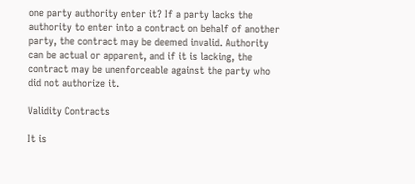one party authority enter it? If a party lacks the authority to enter into a contract on behalf of another party, the contract may be deemed invalid. Authority can be actual or apparent, and if it is lacking, the contract may be unenforceable against the party who did not authorize it.

Validity Contracts

It is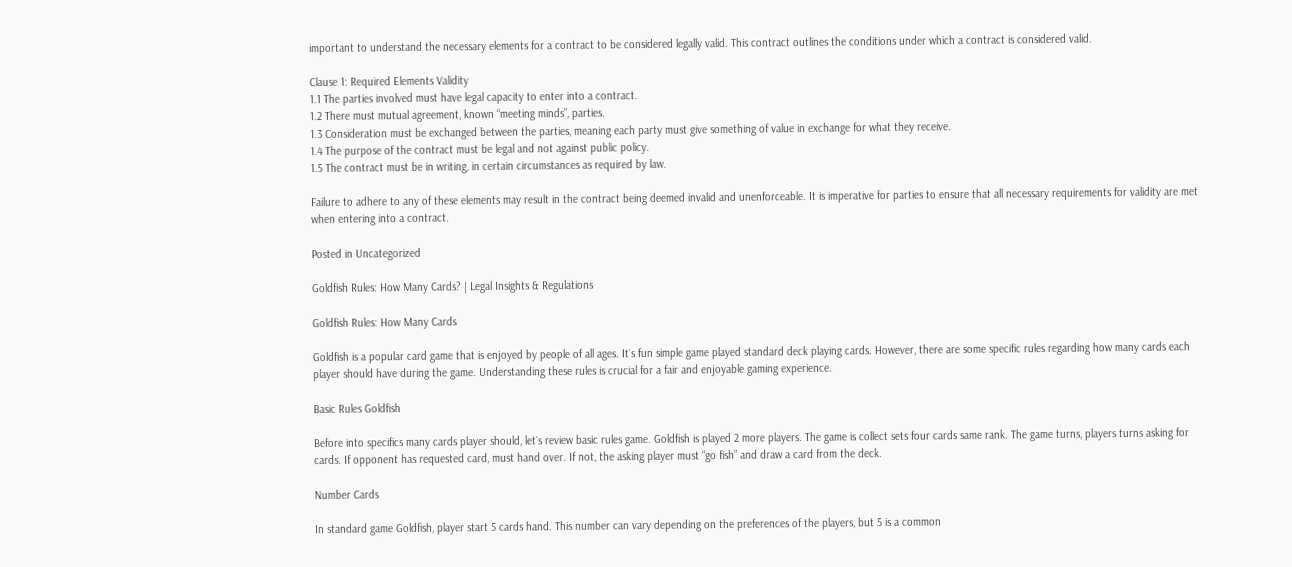important to understand the necessary elements for a contract to be considered legally valid. This contract outlines the conditions under which a contract is considered valid.

Clause 1: Required Elements Validity
1.1 The parties involved must have legal capacity to enter into a contract.
1.2 There must mutual agreement, known “meeting minds”, parties.
1.3 Consideration must be exchanged between the parties, meaning each party must give something of value in exchange for what they receive.
1.4 The purpose of the contract must be legal and not against public policy.
1.5 The contract must be in writing, in certain circumstances as required by law.

Failure to adhere to any of these elements may result in the contract being deemed invalid and unenforceable. It is imperative for parties to ensure that all necessary requirements for validity are met when entering into a contract.

Posted in Uncategorized

Goldfish Rules: How Many Cards? | Legal Insights & Regulations

Goldfish Rules: How Many Cards

Goldfish is a popular card game that is enjoyed by people of all ages. It`s fun simple game played standard deck playing cards. However, there are some specific rules regarding how many cards each player should have during the game. Understanding these rules is crucial for a fair and enjoyable gaming experience.

Basic Rules Goldfish

Before into specifics many cards player should, let`s review basic rules game. Goldfish is played 2 more players. The game is collect sets four cards same rank. The game turns, players turns asking for cards. If opponent has requested card, must hand over. If not, the asking player must “go fish” and draw a card from the deck.

Number Cards

In standard game Goldfish, player start 5 cards hand. This number can vary depending on the preferences of the players, but 5 is a common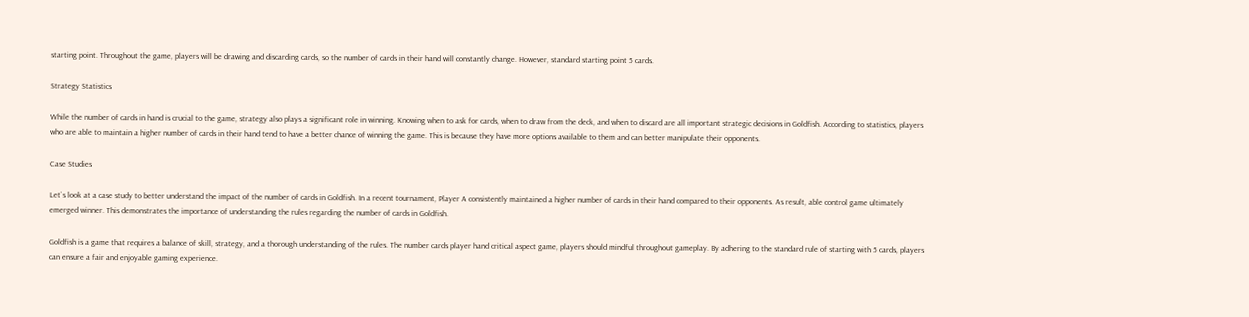starting point. Throughout the game, players will be drawing and discarding cards, so the number of cards in their hand will constantly change. However, standard starting point 5 cards.

Strategy Statistics

While the number of cards in hand is crucial to the game, strategy also plays a significant role in winning. Knowing when to ask for cards, when to draw from the deck, and when to discard are all important strategic decisions in Goldfish. According to statistics, players who are able to maintain a higher number of cards in their hand tend to have a better chance of winning the game. This is because they have more options available to them and can better manipulate their opponents.

Case Studies

Let`s look at a case study to better understand the impact of the number of cards in Goldfish. In a recent tournament, Player A consistently maintained a higher number of cards in their hand compared to their opponents. As result, able control game ultimately emerged winner. This demonstrates the importance of understanding the rules regarding the number of cards in Goldfish.

Goldfish is a game that requires a balance of skill, strategy, and a thorough understanding of the rules. The number cards player hand critical aspect game, players should mindful throughout gameplay. By adhering to the standard rule of starting with 5 cards, players can ensure a fair and enjoyable gaming experience.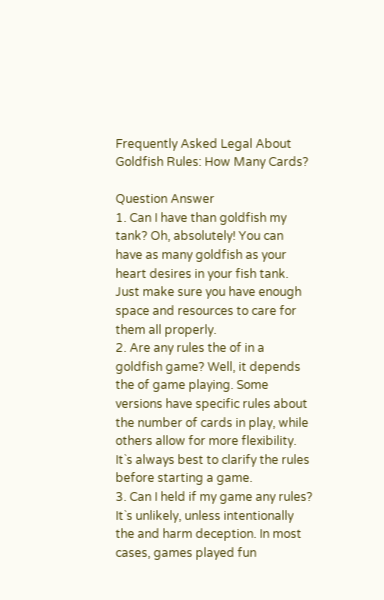Frequently Asked Legal About Goldfish Rules: How Many Cards?

Question Answer
1. Can I have than goldfish my tank? Oh, absolutely! You can have as many goldfish as your heart desires in your fish tank. Just make sure you have enough space and resources to care for them all properly.
2. Are any rules the of in a goldfish game? Well, it depends the of game playing. Some versions have specific rules about the number of cards in play, while others allow for more flexibility. It`s always best to clarify the rules before starting a game.
3. Can I held if my game any rules? It`s unlikely, unless intentionally the and harm deception. In most cases, games played fun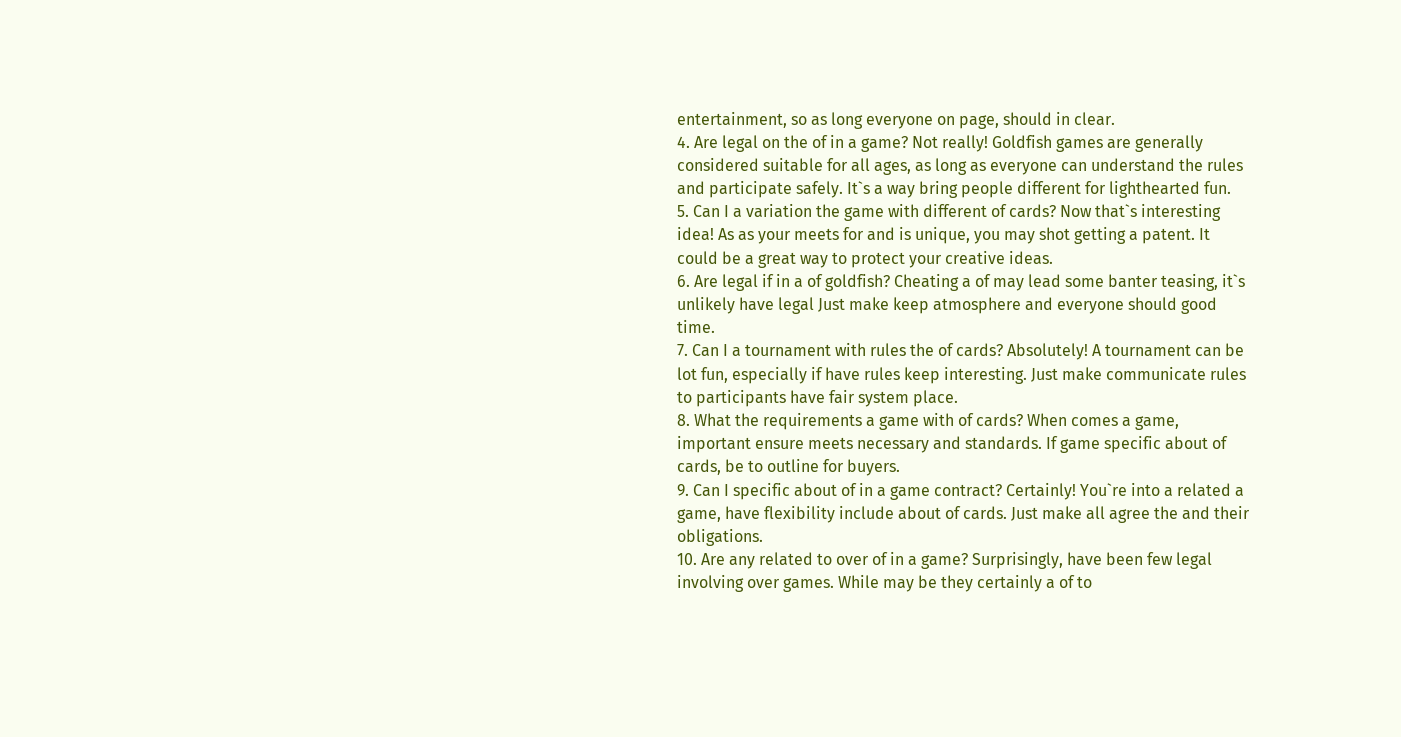entertainment, so as long everyone on page, should in clear.
4. Are legal on the of in a game? Not really! Goldfish games are generally considered suitable for all ages, as long as everyone can understand the rules and participate safely. It`s a way bring people different for lighthearted fun.
5. Can I a variation the game with different of cards? Now that`s interesting idea! As as your meets for and is unique, you may shot getting a patent. It could be a great way to protect your creative ideas.
6. Are legal if in a of goldfish? Cheating a of may lead some banter teasing, it`s unlikely have legal Just make keep atmosphere and everyone should good time.
7. Can I a tournament with rules the of cards? Absolutely! A tournament can be lot fun, especially if have rules keep interesting. Just make communicate rules to participants have fair system place.
8. What the requirements a game with of cards? When comes a game, important ensure meets necessary and standards. If game specific about of cards, be to outline for buyers.
9. Can I specific about of in a game contract? Certainly! You`re into a related a game, have flexibility include about of cards. Just make all agree the and their obligations.
10. Are any related to over of in a game? Surprisingly, have been few legal involving over games. While may be they certainly a of to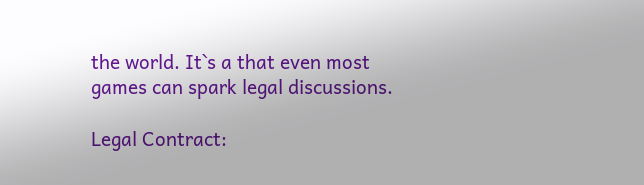the world. It`s a that even most games can spark legal discussions.

Legal Contract: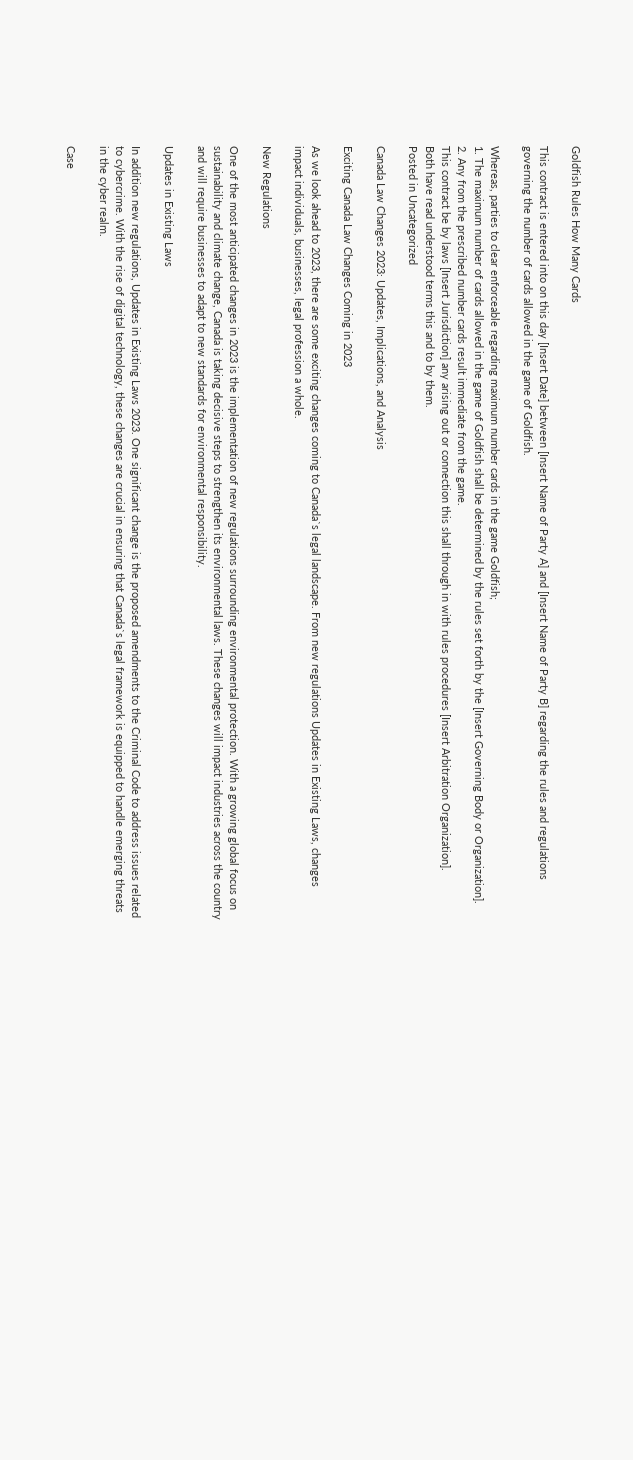Goldfish Rules How Many Cards

This contract is entered into on this day [Insert Date] between [Insert Name of Party A] and [Insert Name of Party B] regarding the rules and regulations governing the number of cards allowed in the game of Goldfish.

Whereas, parties to clear enforceable regarding maximum number cards in the game Goldfish;
1. The maximum number of cards allowed in the game of Goldfish shall be determined by the rules set forth by the [Insert Governing Body or Organization].
2. Any from the prescribed number cards result immediate from the game.
This contract be by laws [Insert Jurisdiction] any arising out or connection this shall through in with rules procedures [Insert Arbitration Organization].
Both have read understood terms this and to by them.
Posted in Uncategorized

Canada Law Changes 2023: Updates, Implications, and Analysis

Exciting Canada Law Changes Coming in 2023

As we look ahead to 2023, there are some exciting changes coming to Canada`s legal landscape. From new regulations Updates in Existing Laws, changes impact individuals, businesses, legal profession a whole.

New Regulations

One of the most anticipated changes in 2023 is the implementation of new regulations surrounding environmental protection. With a growing global focus on sustainability and climate change, Canada is taking decisive steps to strengthen its environmental laws. These changes will impact industries across the country and will require businesses to adapt to new standards for environmental responsibility.

Updates in Existing Laws

In addition new regulations, Updates in Existing Laws 2023. One significant change is the proposed amendments to the Criminal Code to address issues related to cybercrime. With the rise of digital technology, these changes are crucial in ensuring that Canada`s legal framework is equipped to handle emerging threats in the cyber realm.

Case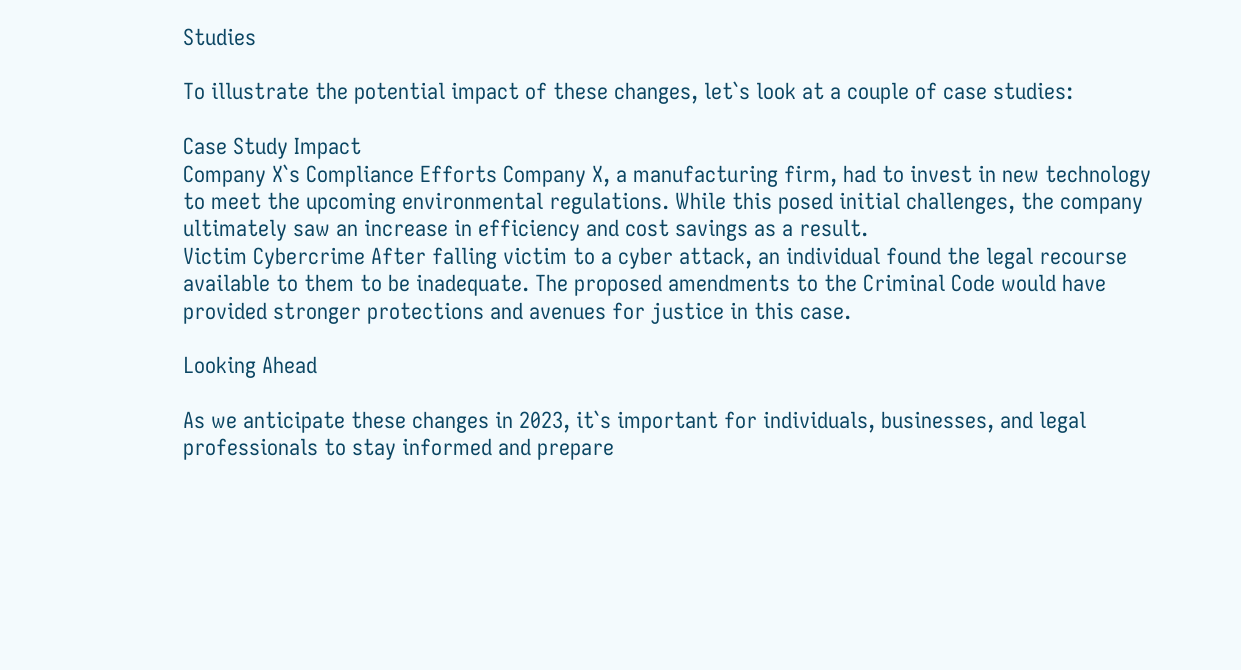Studies

To illustrate the potential impact of these changes, let`s look at a couple of case studies:

Case Study Impact
Company X`s Compliance Efforts Company X, a manufacturing firm, had to invest in new technology to meet the upcoming environmental regulations. While this posed initial challenges, the company ultimately saw an increase in efficiency and cost savings as a result.
Victim Cybercrime After falling victim to a cyber attack, an individual found the legal recourse available to them to be inadequate. The proposed amendments to the Criminal Code would have provided stronger protections and avenues for justice in this case.

Looking Ahead

As we anticipate these changes in 2023, it`s important for individuals, businesses, and legal professionals to stay informed and prepare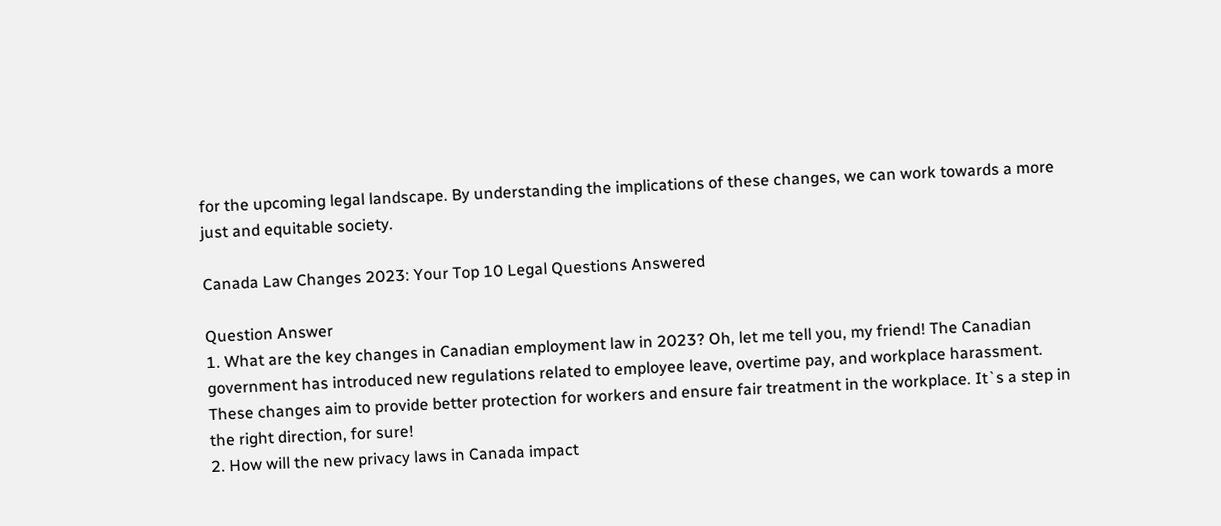for the upcoming legal landscape. By understanding the implications of these changes, we can work towards a more just and equitable society.

Canada Law Changes 2023: Your Top 10 Legal Questions Answered

Question Answer
1. What are the key changes in Canadian employment law in 2023? Oh, let me tell you, my friend! The Canadian government has introduced new regulations related to employee leave, overtime pay, and workplace harassment. These changes aim to provide better protection for workers and ensure fair treatment in the workplace. It`s a step in the right direction, for sure!
2. How will the new privacy laws in Canada impact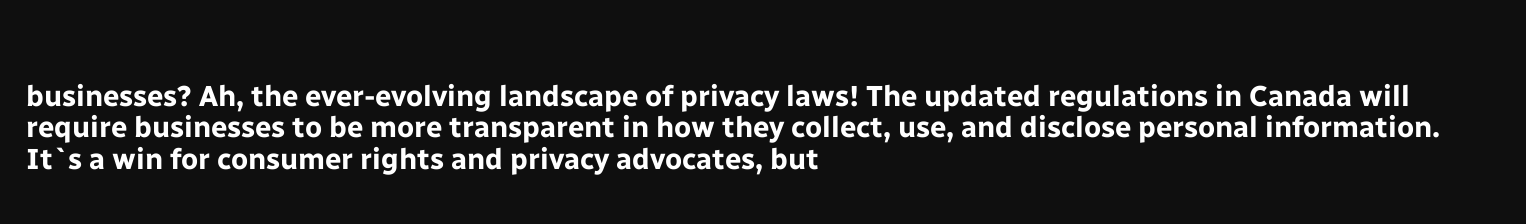businesses? Ah, the ever-evolving landscape of privacy laws! The updated regulations in Canada will require businesses to be more transparent in how they collect, use, and disclose personal information. It`s a win for consumer rights and privacy advocates, but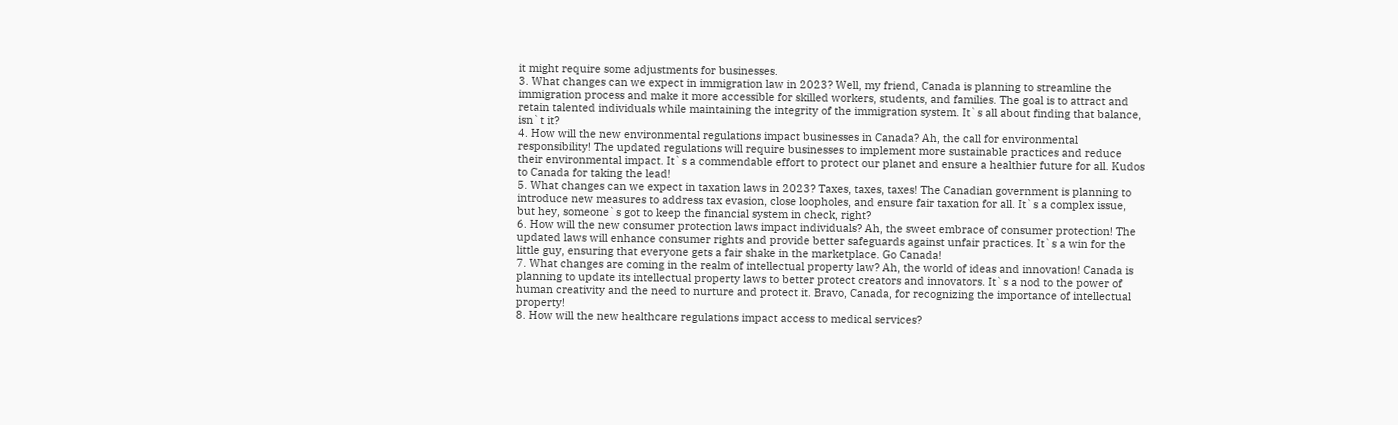it might require some adjustments for businesses.
3. What changes can we expect in immigration law in 2023? Well, my friend, Canada is planning to streamline the immigration process and make it more accessible for skilled workers, students, and families. The goal is to attract and retain talented individuals while maintaining the integrity of the immigration system. It`s all about finding that balance, isn`t it?
4. How will the new environmental regulations impact businesses in Canada? Ah, the call for environmental responsibility! The updated regulations will require businesses to implement more sustainable practices and reduce their environmental impact. It`s a commendable effort to protect our planet and ensure a healthier future for all. Kudos to Canada for taking the lead!
5. What changes can we expect in taxation laws in 2023? Taxes, taxes, taxes! The Canadian government is planning to introduce new measures to address tax evasion, close loopholes, and ensure fair taxation for all. It`s a complex issue, but hey, someone`s got to keep the financial system in check, right?
6. How will the new consumer protection laws impact individuals? Ah, the sweet embrace of consumer protection! The updated laws will enhance consumer rights and provide better safeguards against unfair practices. It`s a win for the little guy, ensuring that everyone gets a fair shake in the marketplace. Go Canada!
7. What changes are coming in the realm of intellectual property law? Ah, the world of ideas and innovation! Canada is planning to update its intellectual property laws to better protect creators and innovators. It`s a nod to the power of human creativity and the need to nurture and protect it. Bravo, Canada, for recognizing the importance of intellectual property!
8. How will the new healthcare regulations impact access to medical services?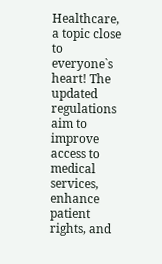Healthcare, a topic close to everyone`s heart! The updated regulations aim to improve access to medical services, enhance patient rights, and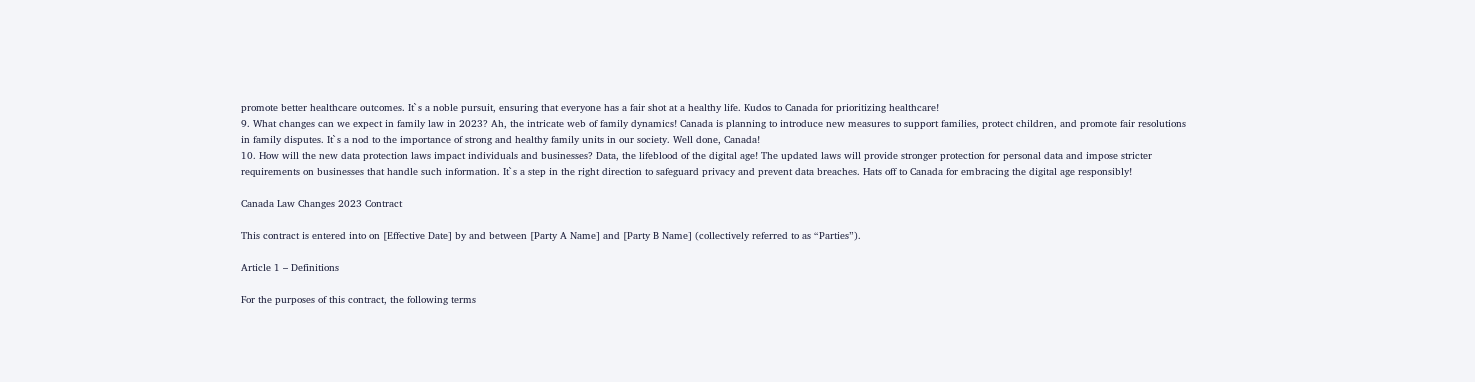promote better healthcare outcomes. It`s a noble pursuit, ensuring that everyone has a fair shot at a healthy life. Kudos to Canada for prioritizing healthcare!
9. What changes can we expect in family law in 2023? Ah, the intricate web of family dynamics! Canada is planning to introduce new measures to support families, protect children, and promote fair resolutions in family disputes. It`s a nod to the importance of strong and healthy family units in our society. Well done, Canada!
10. How will the new data protection laws impact individuals and businesses? Data, the lifeblood of the digital age! The updated laws will provide stronger protection for personal data and impose stricter requirements on businesses that handle such information. It`s a step in the right direction to safeguard privacy and prevent data breaches. Hats off to Canada for embracing the digital age responsibly!

Canada Law Changes 2023 Contract

This contract is entered into on [Effective Date] by and between [Party A Name] and [Party B Name] (collectively referred to as “Parties”).

Article 1 – Definitions

For the purposes of this contract, the following terms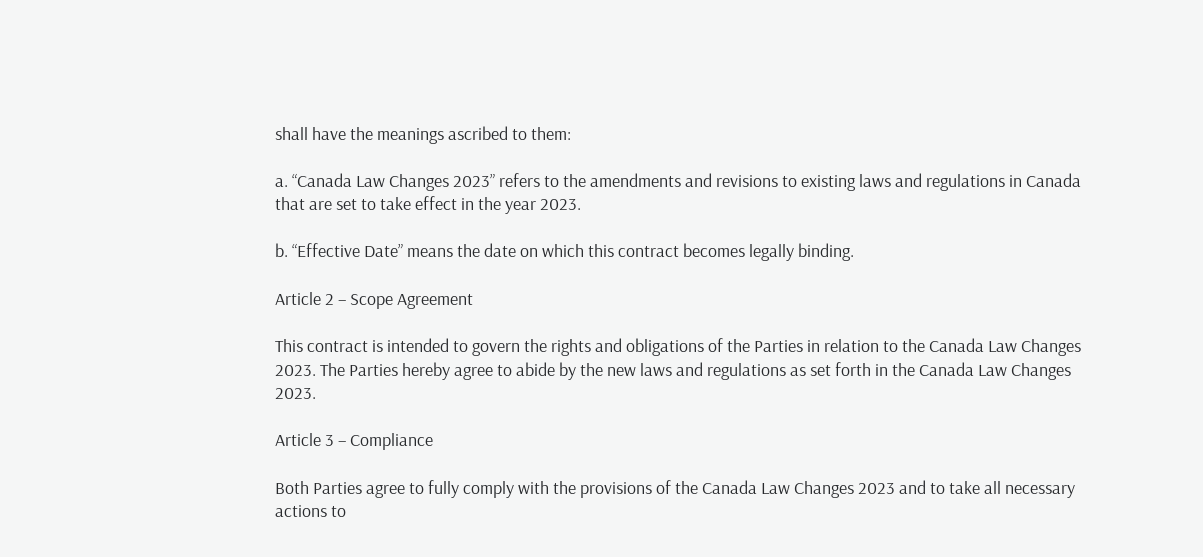shall have the meanings ascribed to them:

a. “Canada Law Changes 2023” refers to the amendments and revisions to existing laws and regulations in Canada that are set to take effect in the year 2023.

b. “Effective Date” means the date on which this contract becomes legally binding.

Article 2 – Scope Agreement

This contract is intended to govern the rights and obligations of the Parties in relation to the Canada Law Changes 2023. The Parties hereby agree to abide by the new laws and regulations as set forth in the Canada Law Changes 2023.

Article 3 – Compliance

Both Parties agree to fully comply with the provisions of the Canada Law Changes 2023 and to take all necessary actions to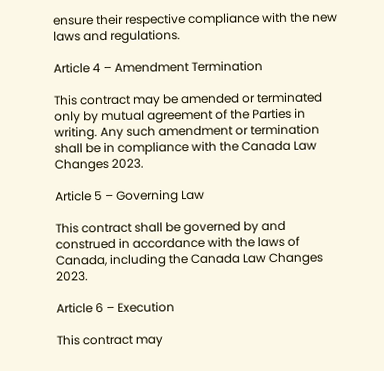ensure their respective compliance with the new laws and regulations.

Article 4 – Amendment Termination

This contract may be amended or terminated only by mutual agreement of the Parties in writing. Any such amendment or termination shall be in compliance with the Canada Law Changes 2023.

Article 5 – Governing Law

This contract shall be governed by and construed in accordance with the laws of Canada, including the Canada Law Changes 2023.

Article 6 – Execution

This contract may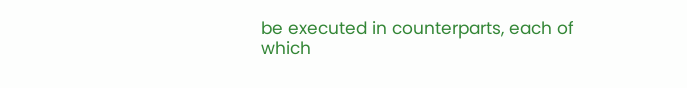be executed in counterparts, each of which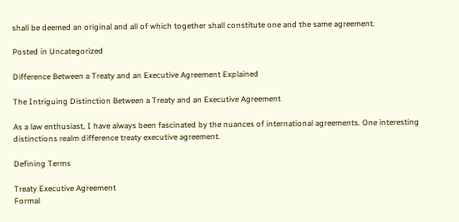shall be deemed an original and all of which together shall constitute one and the same agreement.

Posted in Uncategorized

Difference Between a Treaty and an Executive Agreement Explained

The Intriguing Distinction Between a Treaty and an Executive Agreement

As a law enthusiast, I have always been fascinated by the nuances of international agreements. One interesting distinctions realm difference treaty executive agreement.

Defining Terms

Treaty Executive Agreement
Formal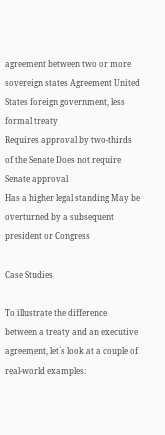agreement between two or more sovereign states Agreement United States foreign government, less formal treaty
Requires approval by two-thirds of the Senate Does not require Senate approval
Has a higher legal standing May be overturned by a subsequent president or Congress

Case Studies

To illustrate the difference between a treaty and an executive agreement, let`s look at a couple of real-world examples: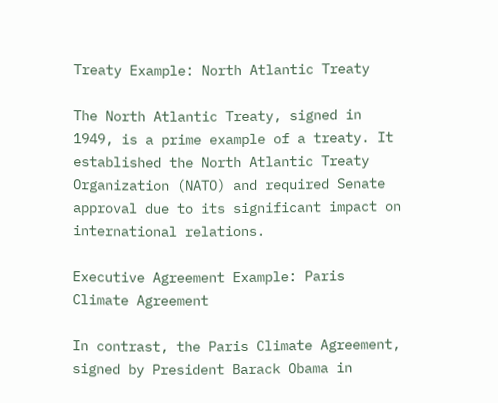Treaty Example: North Atlantic Treaty

The North Atlantic Treaty, signed in 1949, is a prime example of a treaty. It established the North Atlantic Treaty Organization (NATO) and required Senate approval due to its significant impact on international relations.

Executive Agreement Example: Paris Climate Agreement

In contrast, the Paris Climate Agreement, signed by President Barack Obama in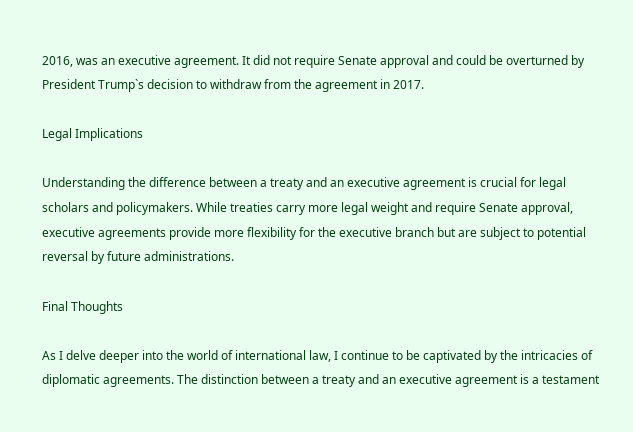2016, was an executive agreement. It did not require Senate approval and could be overturned by President Trump`s decision to withdraw from the agreement in 2017.

Legal Implications

Understanding the difference between a treaty and an executive agreement is crucial for legal scholars and policymakers. While treaties carry more legal weight and require Senate approval, executive agreements provide more flexibility for the executive branch but are subject to potential reversal by future administrations.

Final Thoughts

As I delve deeper into the world of international law, I continue to be captivated by the intricacies of diplomatic agreements. The distinction between a treaty and an executive agreement is a testament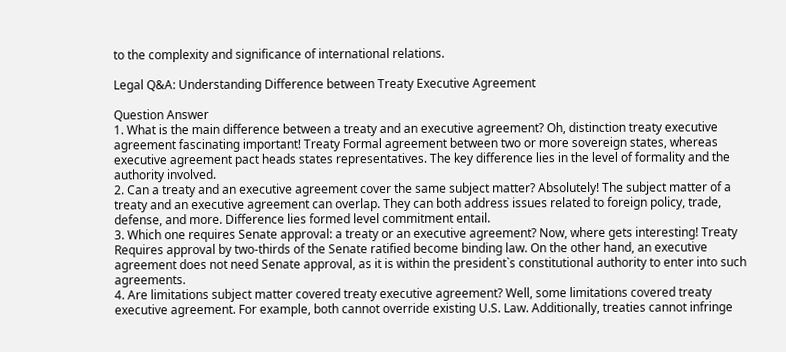to the complexity and significance of international relations.

Legal Q&A: Understanding Difference between Treaty Executive Agreement

Question Answer
1. What is the main difference between a treaty and an executive agreement? Oh, distinction treaty executive agreement fascinating important! Treaty Formal agreement between two or more sovereign states, whereas executive agreement pact heads states representatives. The key difference lies in the level of formality and the authority involved.
2. Can a treaty and an executive agreement cover the same subject matter? Absolutely! The subject matter of a treaty and an executive agreement can overlap. They can both address issues related to foreign policy, trade, defense, and more. Difference lies formed level commitment entail.
3. Which one requires Senate approval: a treaty or an executive agreement? Now, where gets interesting! Treaty Requires approval by two-thirds of the Senate ratified become binding law. On the other hand, an executive agreement does not need Senate approval, as it is within the president`s constitutional authority to enter into such agreements.
4. Are limitations subject matter covered treaty executive agreement? Well, some limitations covered treaty executive agreement. For example, both cannot override existing U.S. Law. Additionally, treaties cannot infringe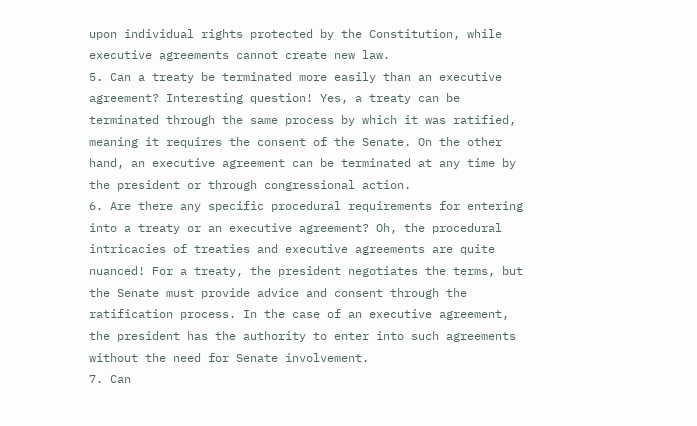upon individual rights protected by the Constitution, while executive agreements cannot create new law.
5. Can a treaty be terminated more easily than an executive agreement? Interesting question! Yes, a treaty can be terminated through the same process by which it was ratified, meaning it requires the consent of the Senate. On the other hand, an executive agreement can be terminated at any time by the president or through congressional action.
6. Are there any specific procedural requirements for entering into a treaty or an executive agreement? Oh, the procedural intricacies of treaties and executive agreements are quite nuanced! For a treaty, the president negotiates the terms, but the Senate must provide advice and consent through the ratification process. In the case of an executive agreement, the president has the authority to enter into such agreements without the need for Senate involvement.
7. Can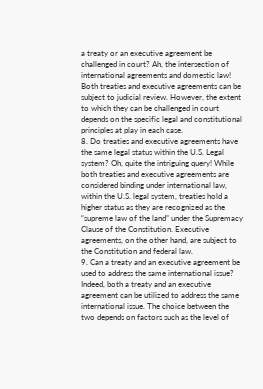a treaty or an executive agreement be challenged in court? Ah, the intersection of international agreements and domestic law! Both treaties and executive agreements can be subject to judicial review. However, the extent to which they can be challenged in court depends on the specific legal and constitutional principles at play in each case.
8. Do treaties and executive agreements have the same legal status within the U.S. Legal system? Oh, quite the intriguing query! While both treaties and executive agreements are considered binding under international law, within the U.S. legal system, treaties hold a higher status as they are recognized as the “supreme law of the land” under the Supremacy Clause of the Constitution. Executive agreements, on the other hand, are subject to the Constitution and federal law.
9. Can a treaty and an executive agreement be used to address the same international issue? Indeed, both a treaty and an executive agreement can be utilized to address the same international issue. The choice between the two depends on factors such as the level of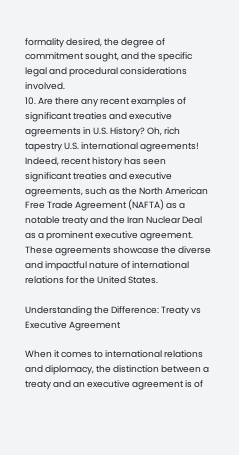formality desired, the degree of commitment sought, and the specific legal and procedural considerations involved.
10. Are there any recent examples of significant treaties and executive agreements in U.S. History? Oh, rich tapestry U.S. international agreements! Indeed, recent history has seen significant treaties and executive agreements, such as the North American Free Trade Agreement (NAFTA) as a notable treaty and the Iran Nuclear Deal as a prominent executive agreement. These agreements showcase the diverse and impactful nature of international relations for the United States.

Understanding the Difference: Treaty vs Executive Agreement

When it comes to international relations and diplomacy, the distinction between a treaty and an executive agreement is of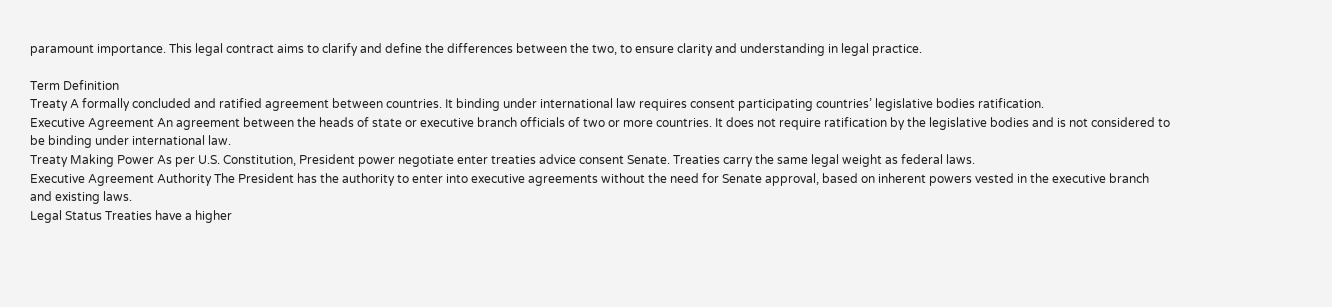paramount importance. This legal contract aims to clarify and define the differences between the two, to ensure clarity and understanding in legal practice.

Term Definition
Treaty A formally concluded and ratified agreement between countries. It binding under international law requires consent participating countries’ legislative bodies ratification.
Executive Agreement An agreement between the heads of state or executive branch officials of two or more countries. It does not require ratification by the legislative bodies and is not considered to be binding under international law.
Treaty Making Power As per U.S. Constitution, President power negotiate enter treaties advice consent Senate. Treaties carry the same legal weight as federal laws.
Executive Agreement Authority The President has the authority to enter into executive agreements without the need for Senate approval, based on inherent powers vested in the executive branch and existing laws.
Legal Status Treaties have a higher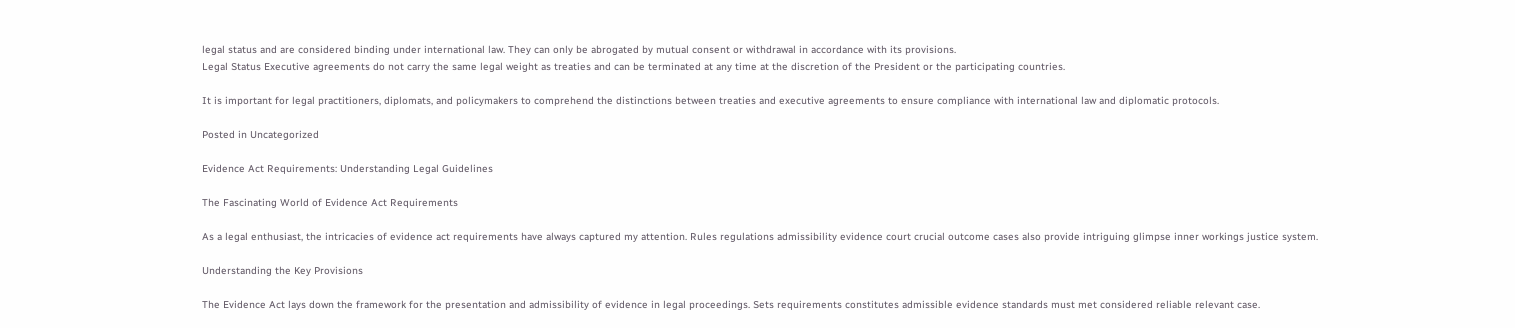legal status and are considered binding under international law. They can only be abrogated by mutual consent or withdrawal in accordance with its provisions.
Legal Status Executive agreements do not carry the same legal weight as treaties and can be terminated at any time at the discretion of the President or the participating countries.

It is important for legal practitioners, diplomats, and policymakers to comprehend the distinctions between treaties and executive agreements to ensure compliance with international law and diplomatic protocols.

Posted in Uncategorized

Evidence Act Requirements: Understanding Legal Guidelines

The Fascinating World of Evidence Act Requirements

As a legal enthusiast, the intricacies of evidence act requirements have always captured my attention. Rules regulations admissibility evidence court crucial outcome cases also provide intriguing glimpse inner workings justice system.

Understanding the Key Provisions

The Evidence Act lays down the framework for the presentation and admissibility of evidence in legal proceedings. Sets requirements constitutes admissible evidence standards must met considered reliable relevant case.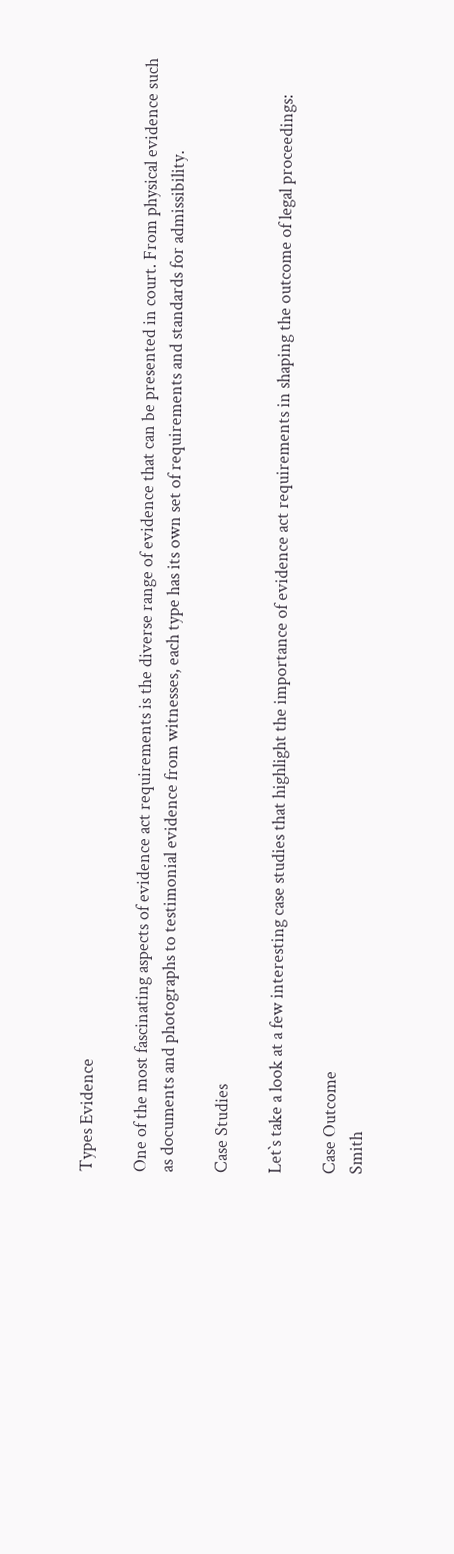Types Evidence

One of the most fascinating aspects of evidence act requirements is the diverse range of evidence that can be presented in court. From physical evidence such as documents and photographs to testimonial evidence from witnesses, each type has its own set of requirements and standards for admissibility.

Case Studies

Let`s take a look at a few interesting case studies that highlight the importance of evidence act requirements in shaping the outcome of legal proceedings:

Case Outcome
Smith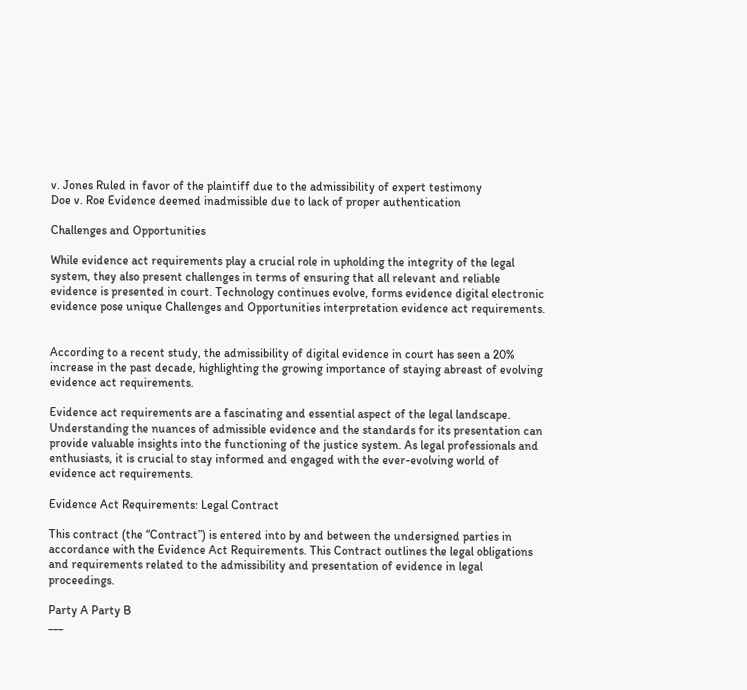v. Jones Ruled in favor of the plaintiff due to the admissibility of expert testimony
Doe v. Roe Evidence deemed inadmissible due to lack of proper authentication

Challenges and Opportunities

While evidence act requirements play a crucial role in upholding the integrity of the legal system, they also present challenges in terms of ensuring that all relevant and reliable evidence is presented in court. Technology continues evolve, forms evidence digital electronic evidence pose unique Challenges and Opportunities interpretation evidence act requirements.


According to a recent study, the admissibility of digital evidence in court has seen a 20% increase in the past decade, highlighting the growing importance of staying abreast of evolving evidence act requirements.

Evidence act requirements are a fascinating and essential aspect of the legal landscape. Understanding the nuances of admissible evidence and the standards for its presentation can provide valuable insights into the functioning of the justice system. As legal professionals and enthusiasts, it is crucial to stay informed and engaged with the ever-evolving world of evidence act requirements.

Evidence Act Requirements: Legal Contract

This contract (the “Contract”) is entered into by and between the undersigned parties in accordance with the Evidence Act Requirements. This Contract outlines the legal obligations and requirements related to the admissibility and presentation of evidence in legal proceedings.

Party A Party B
___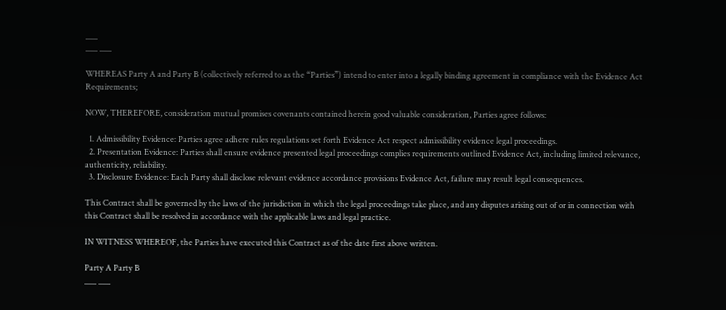___
___ ___

WHEREAS Party A and Party B (collectively referred to as the “Parties”) intend to enter into a legally binding agreement in compliance with the Evidence Act Requirements;

NOW, THEREFORE, consideration mutual promises covenants contained herein good valuable consideration, Parties agree follows:

  1. Admissibility Evidence: Parties agree adhere rules regulations set forth Evidence Act respect admissibility evidence legal proceedings.
  2. Presentation Evidence: Parties shall ensure evidence presented legal proceedings complies requirements outlined Evidence Act, including limited relevance, authenticity, reliability.
  3. Disclosure Evidence: Each Party shall disclose relevant evidence accordance provisions Evidence Act, failure may result legal consequences.

This Contract shall be governed by the laws of the jurisdiction in which the legal proceedings take place, and any disputes arising out of or in connection with this Contract shall be resolved in accordance with the applicable laws and legal practice.

IN WITNESS WHEREOF, the Parties have executed this Contract as of the date first above written.

Party A Party B
___ ___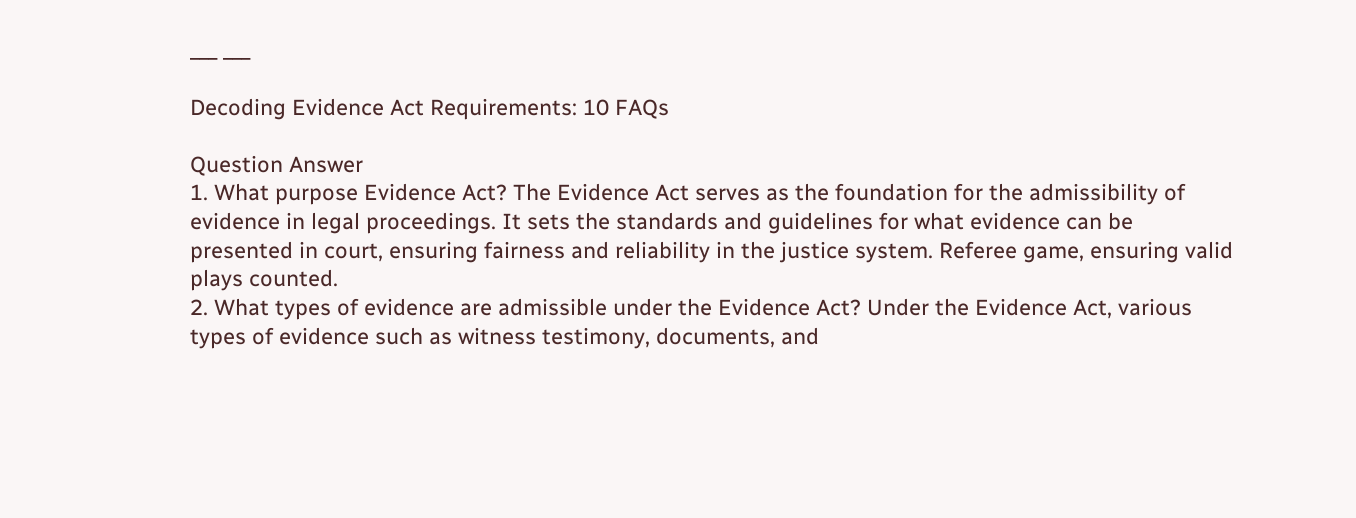___ ___

Decoding Evidence Act Requirements: 10 FAQs

Question Answer
1. What purpose Evidence Act? The Evidence Act serves as the foundation for the admissibility of evidence in legal proceedings. It sets the standards and guidelines for what evidence can be presented in court, ensuring fairness and reliability in the justice system. Referee game, ensuring valid plays counted.
2. What types of evidence are admissible under the Evidence Act? Under the Evidence Act, various types of evidence such as witness testimony, documents, and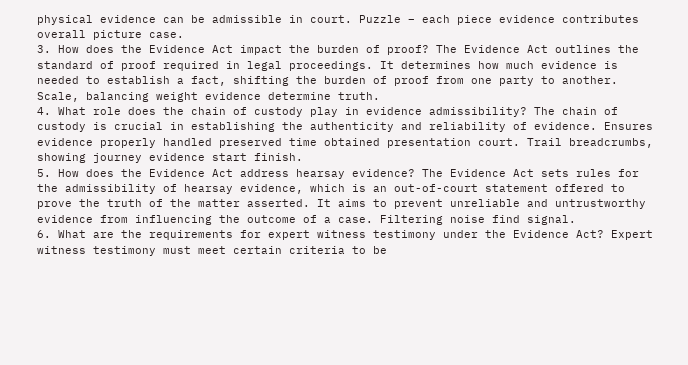physical evidence can be admissible in court. Puzzle – each piece evidence contributes overall picture case.
3. How does the Evidence Act impact the burden of proof? The Evidence Act outlines the standard of proof required in legal proceedings. It determines how much evidence is needed to establish a fact, shifting the burden of proof from one party to another. Scale, balancing weight evidence determine truth.
4. What role does the chain of custody play in evidence admissibility? The chain of custody is crucial in establishing the authenticity and reliability of evidence. Ensures evidence properly handled preserved time obtained presentation court. Trail breadcrumbs, showing journey evidence start finish.
5. How does the Evidence Act address hearsay evidence? The Evidence Act sets rules for the admissibility of hearsay evidence, which is an out-of-court statement offered to prove the truth of the matter asserted. It aims to prevent unreliable and untrustworthy evidence from influencing the outcome of a case. Filtering noise find signal.
6. What are the requirements for expert witness testimony under the Evidence Act? Expert witness testimony must meet certain criteria to be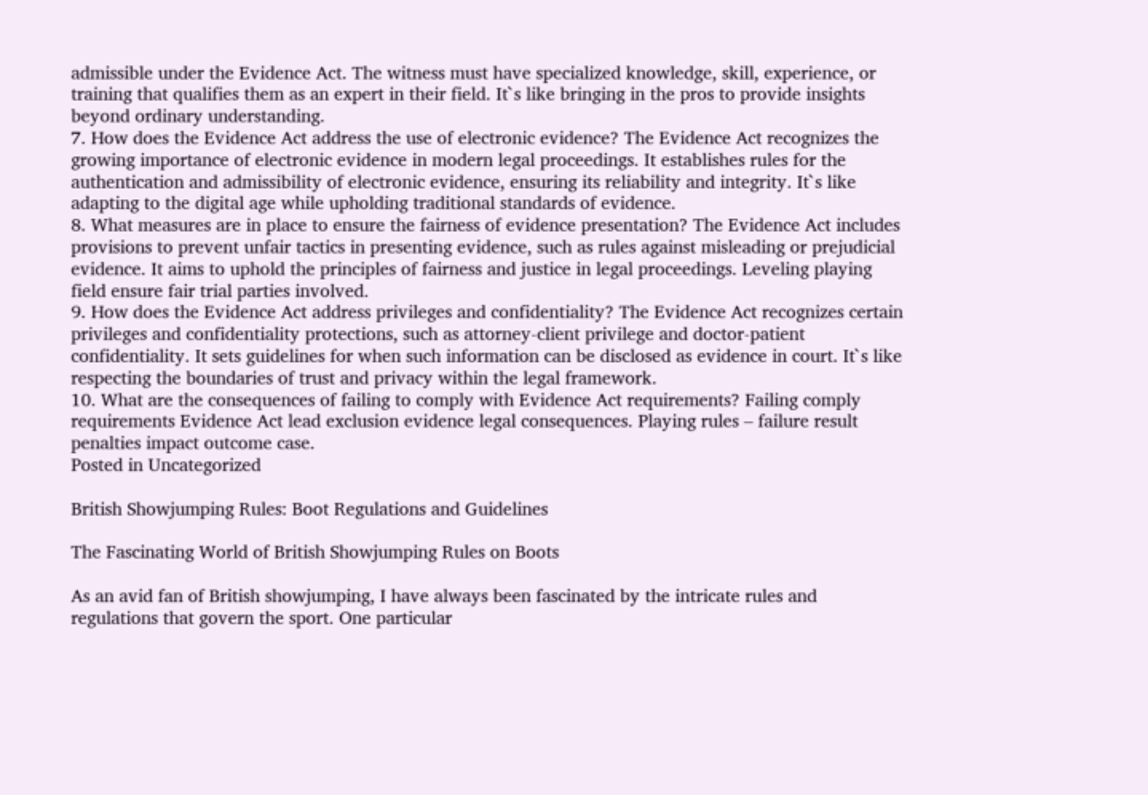admissible under the Evidence Act. The witness must have specialized knowledge, skill, experience, or training that qualifies them as an expert in their field. It`s like bringing in the pros to provide insights beyond ordinary understanding.
7. How does the Evidence Act address the use of electronic evidence? The Evidence Act recognizes the growing importance of electronic evidence in modern legal proceedings. It establishes rules for the authentication and admissibility of electronic evidence, ensuring its reliability and integrity. It`s like adapting to the digital age while upholding traditional standards of evidence.
8. What measures are in place to ensure the fairness of evidence presentation? The Evidence Act includes provisions to prevent unfair tactics in presenting evidence, such as rules against misleading or prejudicial evidence. It aims to uphold the principles of fairness and justice in legal proceedings. Leveling playing field ensure fair trial parties involved.
9. How does the Evidence Act address privileges and confidentiality? The Evidence Act recognizes certain privileges and confidentiality protections, such as attorney-client privilege and doctor-patient confidentiality. It sets guidelines for when such information can be disclosed as evidence in court. It`s like respecting the boundaries of trust and privacy within the legal framework.
10. What are the consequences of failing to comply with Evidence Act requirements? Failing comply requirements Evidence Act lead exclusion evidence legal consequences. Playing rules – failure result penalties impact outcome case.
Posted in Uncategorized

British Showjumping Rules: Boot Regulations and Guidelines

The Fascinating World of British Showjumping Rules on Boots

As an avid fan of British showjumping, I have always been fascinated by the intricate rules and regulations that govern the sport. One particular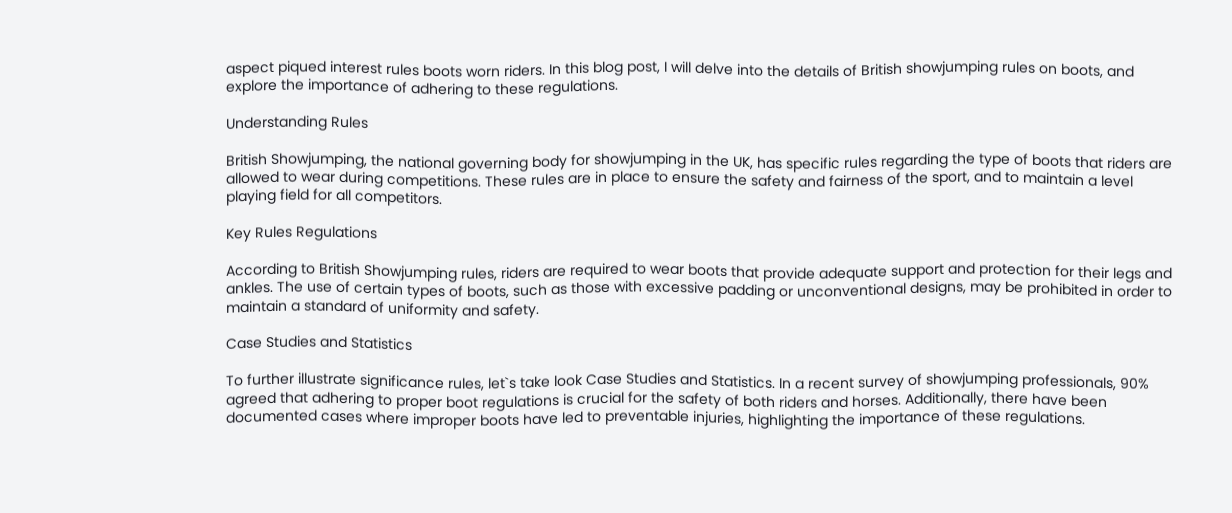aspect piqued interest rules boots worn riders. In this blog post, I will delve into the details of British showjumping rules on boots, and explore the importance of adhering to these regulations.

Understanding Rules

British Showjumping, the national governing body for showjumping in the UK, has specific rules regarding the type of boots that riders are allowed to wear during competitions. These rules are in place to ensure the safety and fairness of the sport, and to maintain a level playing field for all competitors.

Key Rules Regulations

According to British Showjumping rules, riders are required to wear boots that provide adequate support and protection for their legs and ankles. The use of certain types of boots, such as those with excessive padding or unconventional designs, may be prohibited in order to maintain a standard of uniformity and safety.

Case Studies and Statistics

To further illustrate significance rules, let`s take look Case Studies and Statistics. In a recent survey of showjumping professionals, 90% agreed that adhering to proper boot regulations is crucial for the safety of both riders and horses. Additionally, there have been documented cases where improper boots have led to preventable injuries, highlighting the importance of these regulations.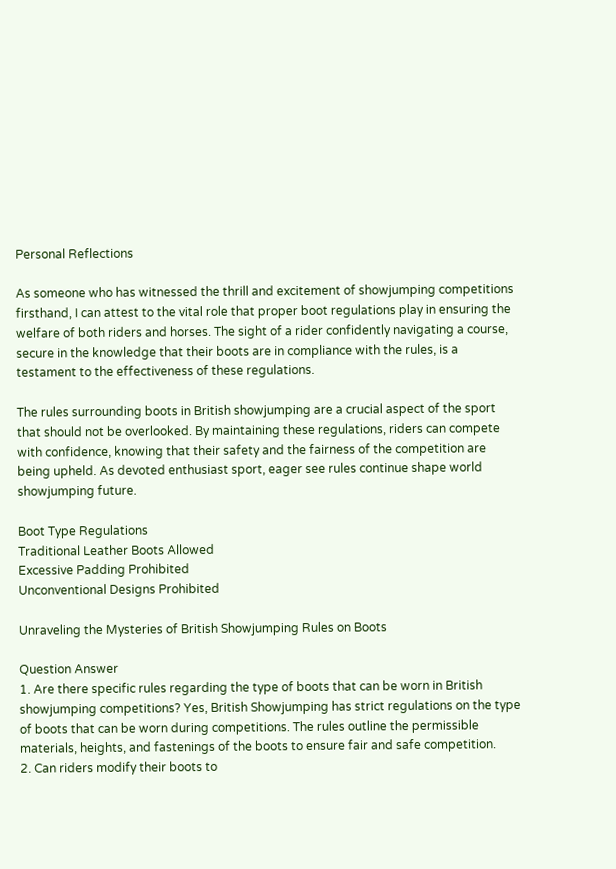Personal Reflections

As someone who has witnessed the thrill and excitement of showjumping competitions firsthand, I can attest to the vital role that proper boot regulations play in ensuring the welfare of both riders and horses. The sight of a rider confidently navigating a course, secure in the knowledge that their boots are in compliance with the rules, is a testament to the effectiveness of these regulations.

The rules surrounding boots in British showjumping are a crucial aspect of the sport that should not be overlooked. By maintaining these regulations, riders can compete with confidence, knowing that their safety and the fairness of the competition are being upheld. As devoted enthusiast sport, eager see rules continue shape world showjumping future.

Boot Type Regulations
Traditional Leather Boots Allowed
Excessive Padding Prohibited
Unconventional Designs Prohibited

Unraveling the Mysteries of British Showjumping Rules on Boots

Question Answer
1. Are there specific rules regarding the type of boots that can be worn in British showjumping competitions? Yes, British Showjumping has strict regulations on the type of boots that can be worn during competitions. The rules outline the permissible materials, heights, and fastenings of the boots to ensure fair and safe competition.
2. Can riders modify their boots to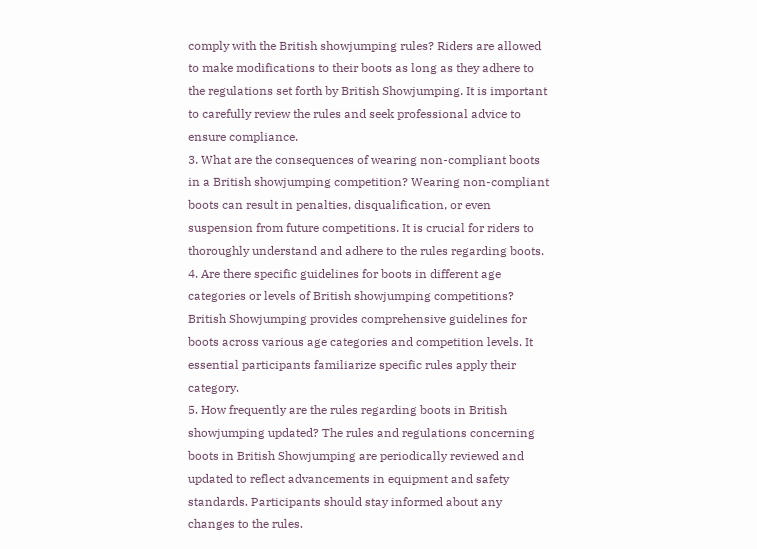comply with the British showjumping rules? Riders are allowed to make modifications to their boots as long as they adhere to the regulations set forth by British Showjumping. It is important to carefully review the rules and seek professional advice to ensure compliance.
3. What are the consequences of wearing non-compliant boots in a British showjumping competition? Wearing non-compliant boots can result in penalties, disqualification, or even suspension from future competitions. It is crucial for riders to thoroughly understand and adhere to the rules regarding boots.
4. Are there specific guidelines for boots in different age categories or levels of British showjumping competitions? British Showjumping provides comprehensive guidelines for boots across various age categories and competition levels. It essential participants familiarize specific rules apply their category.
5. How frequently are the rules regarding boots in British showjumping updated? The rules and regulations concerning boots in British Showjumping are periodically reviewed and updated to reflect advancements in equipment and safety standards. Participants should stay informed about any changes to the rules.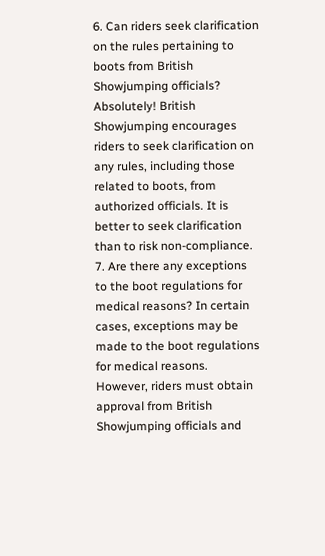6. Can riders seek clarification on the rules pertaining to boots from British Showjumping officials? Absolutely! British Showjumping encourages riders to seek clarification on any rules, including those related to boots, from authorized officials. It is better to seek clarification than to risk non-compliance.
7. Are there any exceptions to the boot regulations for medical reasons? In certain cases, exceptions may be made to the boot regulations for medical reasons. However, riders must obtain approval from British Showjumping officials and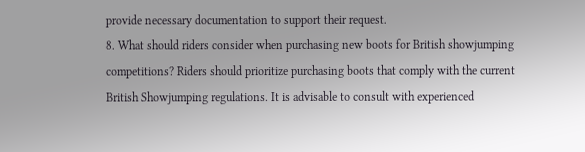provide necessary documentation to support their request.
8. What should riders consider when purchasing new boots for British showjumping competitions? Riders should prioritize purchasing boots that comply with the current British Showjumping regulations. It is advisable to consult with experienced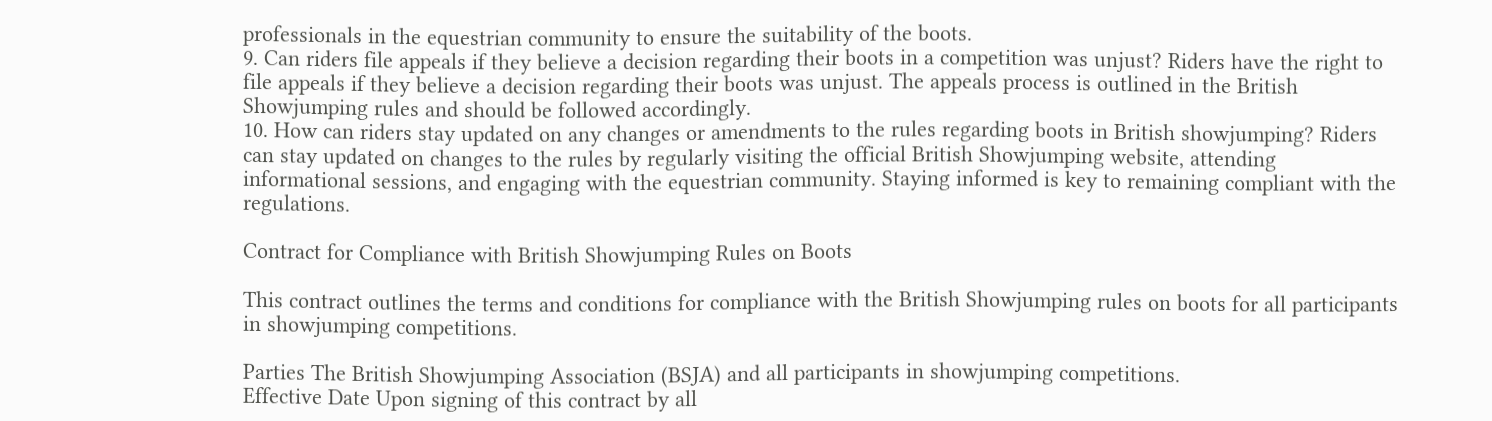professionals in the equestrian community to ensure the suitability of the boots.
9. Can riders file appeals if they believe a decision regarding their boots in a competition was unjust? Riders have the right to file appeals if they believe a decision regarding their boots was unjust. The appeals process is outlined in the British Showjumping rules and should be followed accordingly.
10. How can riders stay updated on any changes or amendments to the rules regarding boots in British showjumping? Riders can stay updated on changes to the rules by regularly visiting the official British Showjumping website, attending informational sessions, and engaging with the equestrian community. Staying informed is key to remaining compliant with the regulations.

Contract for Compliance with British Showjumping Rules on Boots

This contract outlines the terms and conditions for compliance with the British Showjumping rules on boots for all participants in showjumping competitions.

Parties The British Showjumping Association (BSJA) and all participants in showjumping competitions.
Effective Date Upon signing of this contract by all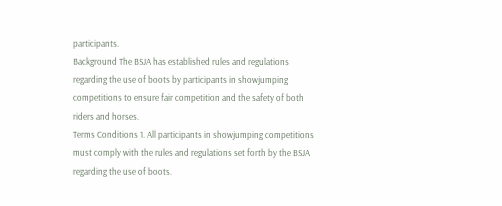participants.
Background The BSJA has established rules and regulations regarding the use of boots by participants in showjumping competitions to ensure fair competition and the safety of both riders and horses.
Terms Conditions 1. All participants in showjumping competitions must comply with the rules and regulations set forth by the BSJA regarding the use of boots.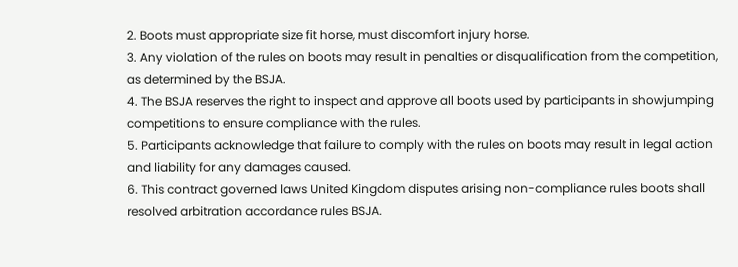2. Boots must appropriate size fit horse, must discomfort injury horse.
3. Any violation of the rules on boots may result in penalties or disqualification from the competition, as determined by the BSJA.
4. The BSJA reserves the right to inspect and approve all boots used by participants in showjumping competitions to ensure compliance with the rules.
5. Participants acknowledge that failure to comply with the rules on boots may result in legal action and liability for any damages caused.
6. This contract governed laws United Kingdom disputes arising non-compliance rules boots shall resolved arbitration accordance rules BSJA.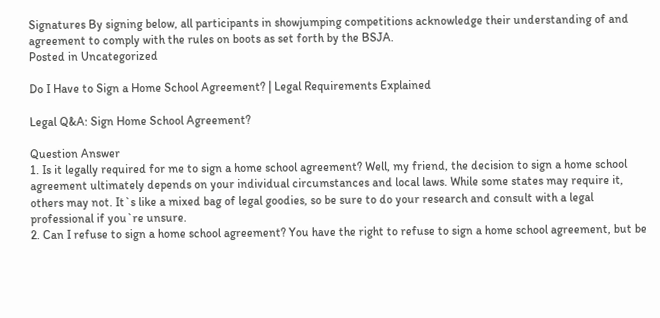Signatures By signing below, all participants in showjumping competitions acknowledge their understanding of and agreement to comply with the rules on boots as set forth by the BSJA.
Posted in Uncategorized

Do I Have to Sign a Home School Agreement? | Legal Requirements Explained

Legal Q&A: Sign Home School Agreement?

Question Answer
1. Is it legally required for me to sign a home school agreement? Well, my friend, the decision to sign a home school agreement ultimately depends on your individual circumstances and local laws. While some states may require it, others may not. It`s like a mixed bag of legal goodies, so be sure to do your research and consult with a legal professional if you`re unsure.
2. Can I refuse to sign a home school agreement? You have the right to refuse to sign a home school agreement, but be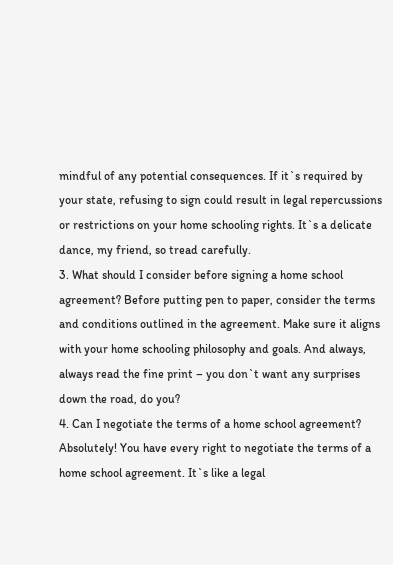mindful of any potential consequences. If it`s required by your state, refusing to sign could result in legal repercussions or restrictions on your home schooling rights. It`s a delicate dance, my friend, so tread carefully.
3. What should I consider before signing a home school agreement? Before putting pen to paper, consider the terms and conditions outlined in the agreement. Make sure it aligns with your home schooling philosophy and goals. And always, always read the fine print – you don`t want any surprises down the road, do you?
4. Can I negotiate the terms of a home school agreement? Absolutely! You have every right to negotiate the terms of a home school agreement. It`s like a legal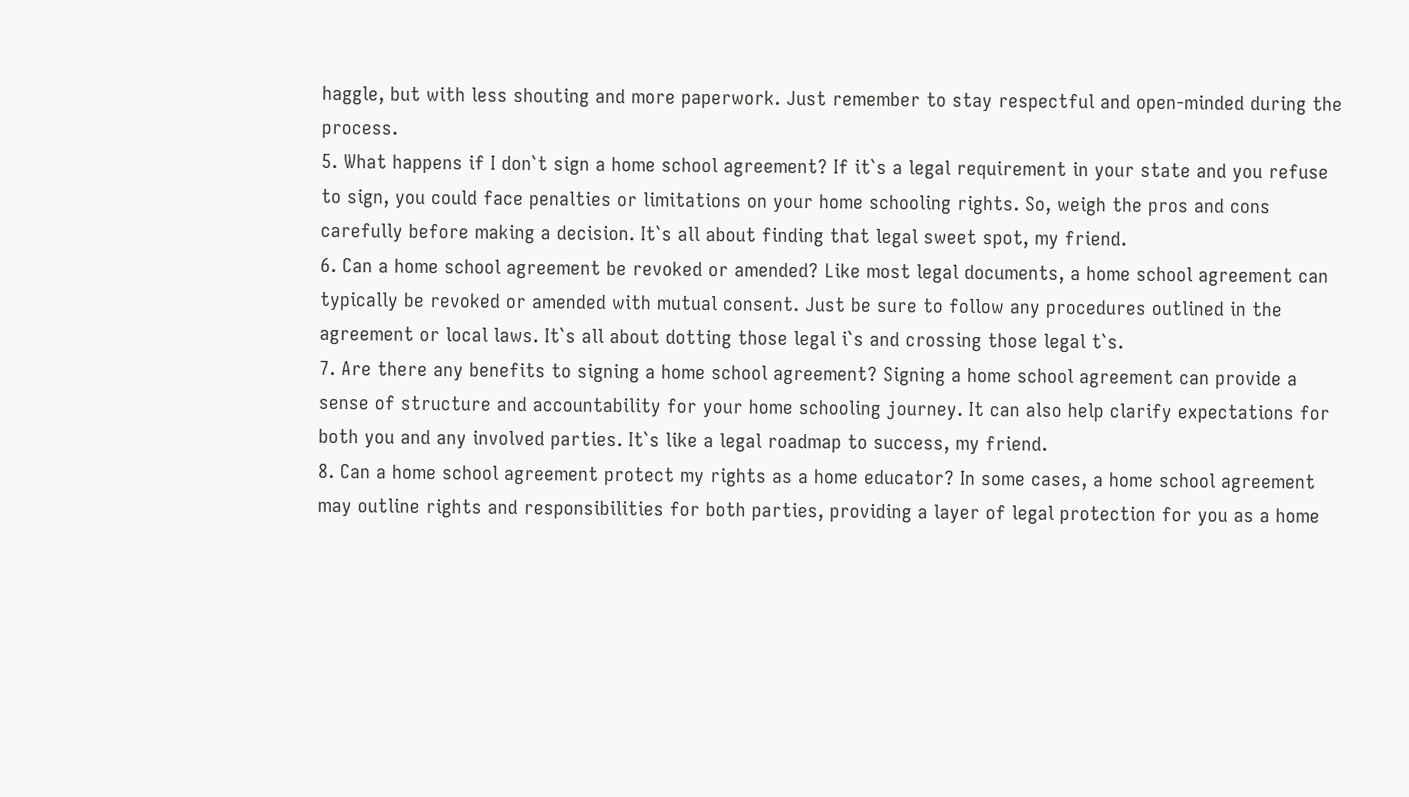haggle, but with less shouting and more paperwork. Just remember to stay respectful and open-minded during the process.
5. What happens if I don`t sign a home school agreement? If it`s a legal requirement in your state and you refuse to sign, you could face penalties or limitations on your home schooling rights. So, weigh the pros and cons carefully before making a decision. It`s all about finding that legal sweet spot, my friend.
6. Can a home school agreement be revoked or amended? Like most legal documents, a home school agreement can typically be revoked or amended with mutual consent. Just be sure to follow any procedures outlined in the agreement or local laws. It`s all about dotting those legal i`s and crossing those legal t`s.
7. Are there any benefits to signing a home school agreement? Signing a home school agreement can provide a sense of structure and accountability for your home schooling journey. It can also help clarify expectations for both you and any involved parties. It`s like a legal roadmap to success, my friend.
8. Can a home school agreement protect my rights as a home educator? In some cases, a home school agreement may outline rights and responsibilities for both parties, providing a layer of legal protection for you as a home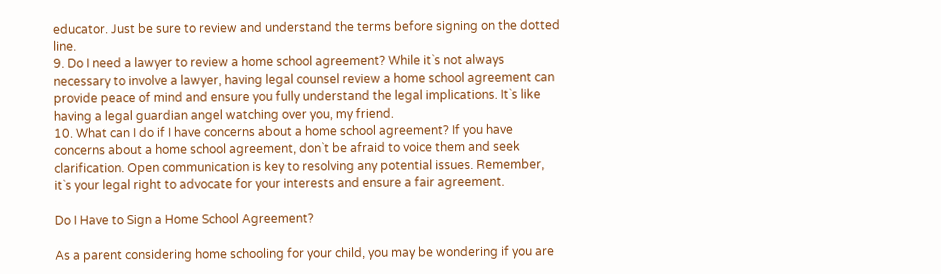educator. Just be sure to review and understand the terms before signing on the dotted line.
9. Do I need a lawyer to review a home school agreement? While it`s not always necessary to involve a lawyer, having legal counsel review a home school agreement can provide peace of mind and ensure you fully understand the legal implications. It`s like having a legal guardian angel watching over you, my friend.
10. What can I do if I have concerns about a home school agreement? If you have concerns about a home school agreement, don`t be afraid to voice them and seek clarification. Open communication is key to resolving any potential issues. Remember, it`s your legal right to advocate for your interests and ensure a fair agreement.

Do I Have to Sign a Home School Agreement?

As a parent considering home schooling for your child, you may be wondering if you are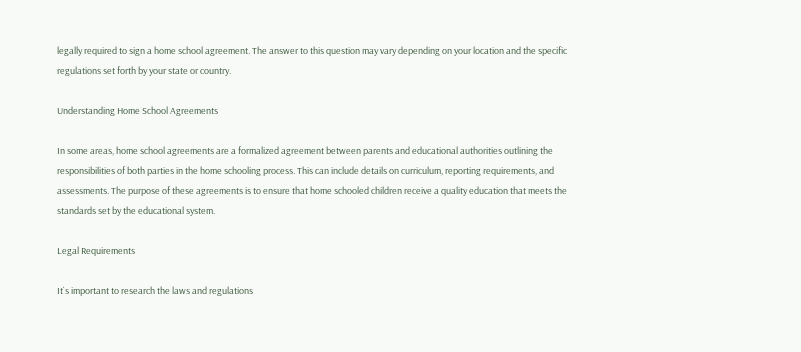legally required to sign a home school agreement. The answer to this question may vary depending on your location and the specific regulations set forth by your state or country.

Understanding Home School Agreements

In some areas, home school agreements are a formalized agreement between parents and educational authorities outlining the responsibilities of both parties in the home schooling process. This can include details on curriculum, reporting requirements, and assessments. The purpose of these agreements is to ensure that home schooled children receive a quality education that meets the standards set by the educational system.

Legal Requirements

It`s important to research the laws and regulations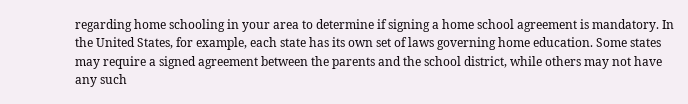regarding home schooling in your area to determine if signing a home school agreement is mandatory. In the United States, for example, each state has its own set of laws governing home education. Some states may require a signed agreement between the parents and the school district, while others may not have any such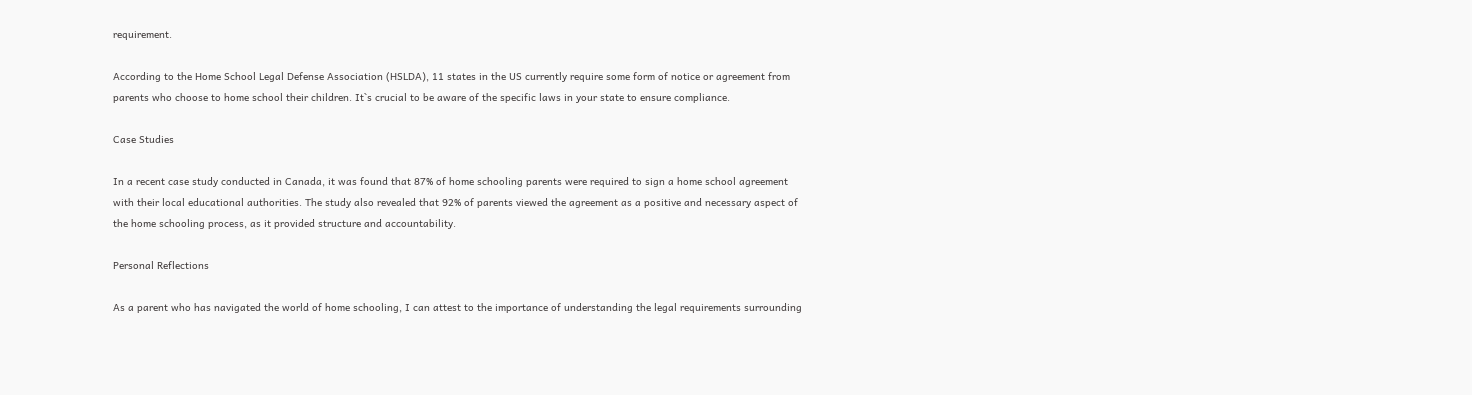requirement.

According to the Home School Legal Defense Association (HSLDA), 11 states in the US currently require some form of notice or agreement from parents who choose to home school their children. It`s crucial to be aware of the specific laws in your state to ensure compliance.

Case Studies

In a recent case study conducted in Canada, it was found that 87% of home schooling parents were required to sign a home school agreement with their local educational authorities. The study also revealed that 92% of parents viewed the agreement as a positive and necessary aspect of the home schooling process, as it provided structure and accountability.

Personal Reflections

As a parent who has navigated the world of home schooling, I can attest to the importance of understanding the legal requirements surrounding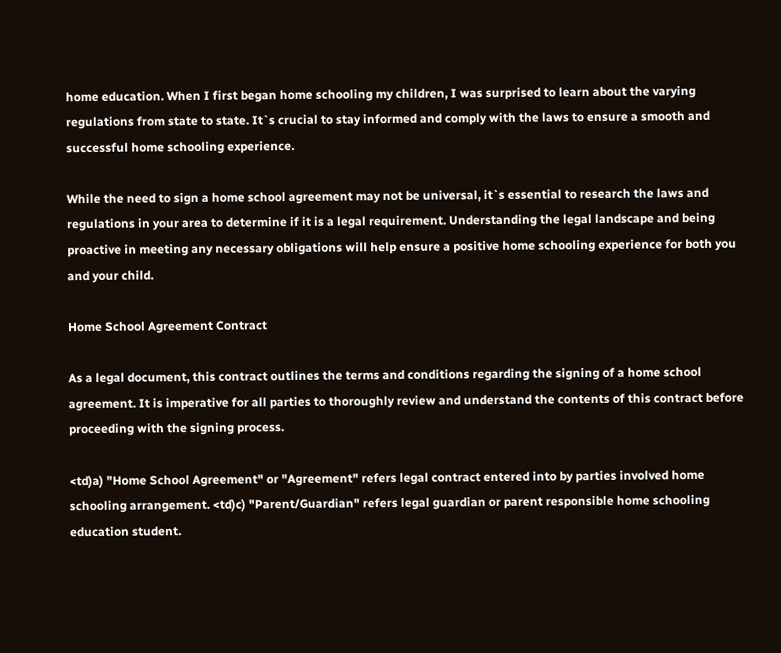home education. When I first began home schooling my children, I was surprised to learn about the varying regulations from state to state. It`s crucial to stay informed and comply with the laws to ensure a smooth and successful home schooling experience.

While the need to sign a home school agreement may not be universal, it`s essential to research the laws and regulations in your area to determine if it is a legal requirement. Understanding the legal landscape and being proactive in meeting any necessary obligations will help ensure a positive home schooling experience for both you and your child.

Home School Agreement Contract

As a legal document, this contract outlines the terms and conditions regarding the signing of a home school agreement. It is imperative for all parties to thoroughly review and understand the contents of this contract before proceeding with the signing process.

<td)a) "Home School Agreement" or "Agreement" refers legal contract entered into by parties involved home schooling arrangement. <td)c) "Parent/Guardian" refers legal guardian or parent responsible home schooling education student.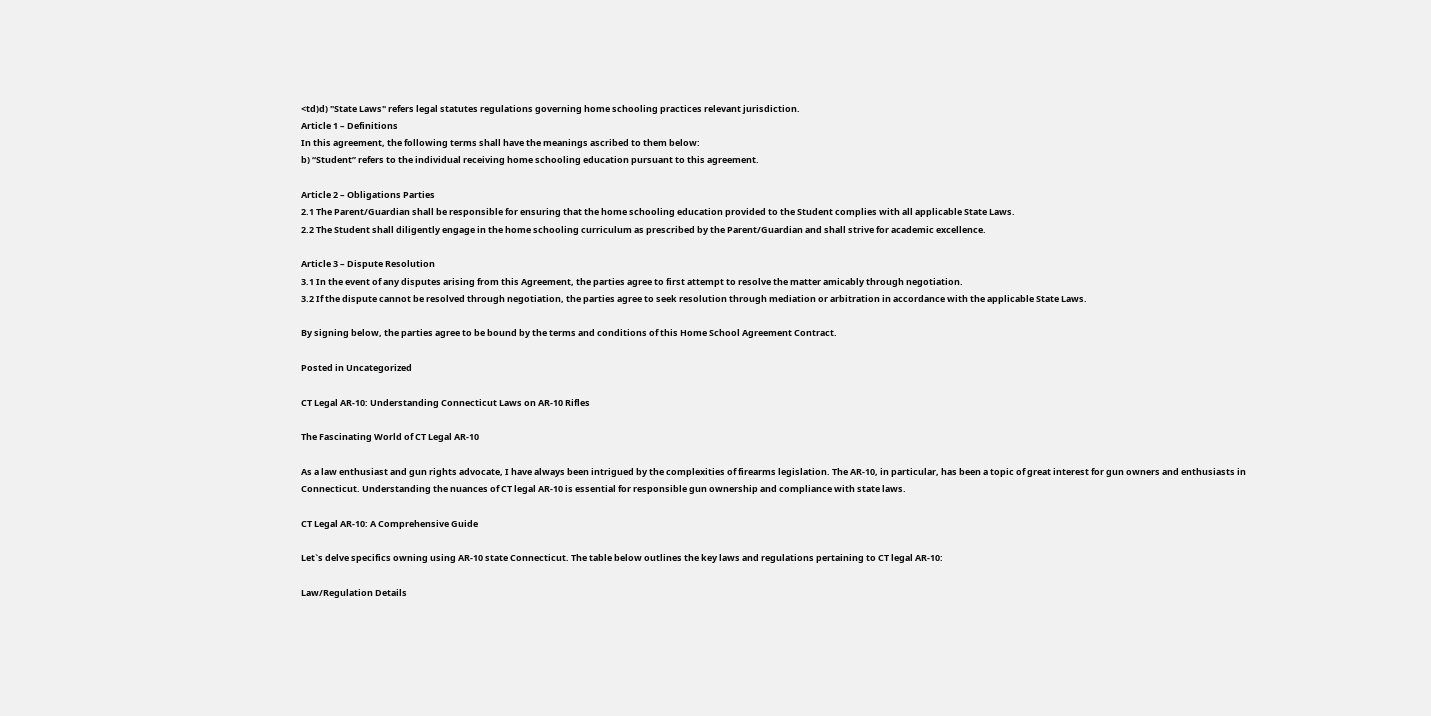<td)d) "State Laws" refers legal statutes regulations governing home schooling practices relevant jurisdiction.
Article 1 – Definitions
In this agreement, the following terms shall have the meanings ascribed to them below:
b) “Student” refers to the individual receiving home schooling education pursuant to this agreement.

Article 2 – Obligations Parties
2.1 The Parent/Guardian shall be responsible for ensuring that the home schooling education provided to the Student complies with all applicable State Laws.
2.2 The Student shall diligently engage in the home schooling curriculum as prescribed by the Parent/Guardian and shall strive for academic excellence.

Article 3 – Dispute Resolution
3.1 In the event of any disputes arising from this Agreement, the parties agree to first attempt to resolve the matter amicably through negotiation.
3.2 If the dispute cannot be resolved through negotiation, the parties agree to seek resolution through mediation or arbitration in accordance with the applicable State Laws.

By signing below, the parties agree to be bound by the terms and conditions of this Home School Agreement Contract.

Posted in Uncategorized

CT Legal AR-10: Understanding Connecticut Laws on AR-10 Rifles

The Fascinating World of CT Legal AR-10

As a law enthusiast and gun rights advocate, I have always been intrigued by the complexities of firearms legislation. The AR-10, in particular, has been a topic of great interest for gun owners and enthusiasts in Connecticut. Understanding the nuances of CT legal AR-10 is essential for responsible gun ownership and compliance with state laws.

CT Legal AR-10: A Comprehensive Guide

Let`s delve specifics owning using AR-10 state Connecticut. The table below outlines the key laws and regulations pertaining to CT legal AR-10:

Law/Regulation Details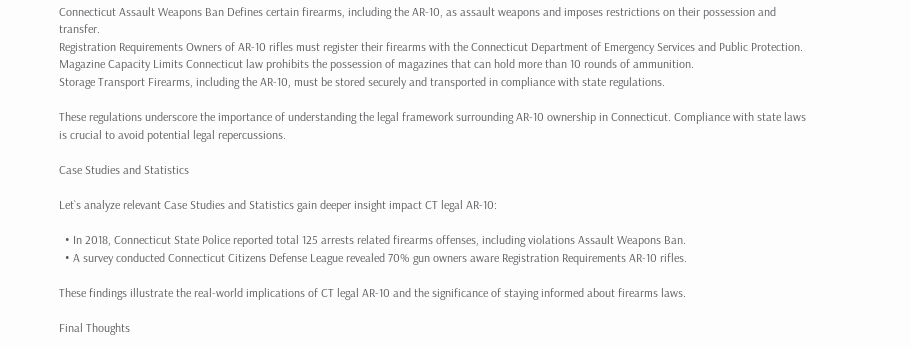Connecticut Assault Weapons Ban Defines certain firearms, including the AR-10, as assault weapons and imposes restrictions on their possession and transfer.
Registration Requirements Owners of AR-10 rifles must register their firearms with the Connecticut Department of Emergency Services and Public Protection.
Magazine Capacity Limits Connecticut law prohibits the possession of magazines that can hold more than 10 rounds of ammunition.
Storage Transport Firearms, including the AR-10, must be stored securely and transported in compliance with state regulations.

These regulations underscore the importance of understanding the legal framework surrounding AR-10 ownership in Connecticut. Compliance with state laws is crucial to avoid potential legal repercussions.

Case Studies and Statistics

Let`s analyze relevant Case Studies and Statistics gain deeper insight impact CT legal AR-10:

  • In 2018, Connecticut State Police reported total 125 arrests related firearms offenses, including violations Assault Weapons Ban.
  • A survey conducted Connecticut Citizens Defense League revealed 70% gun owners aware Registration Requirements AR-10 rifles.

These findings illustrate the real-world implications of CT legal AR-10 and the significance of staying informed about firearms laws.

Final Thoughts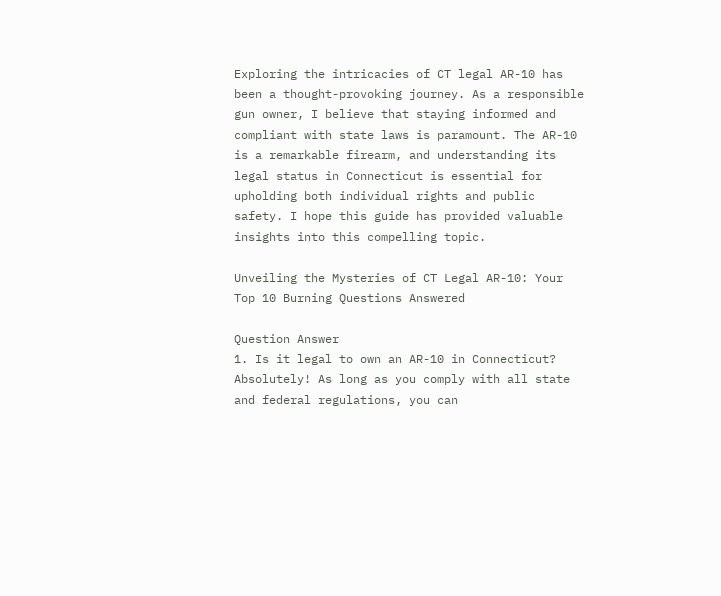Exploring the intricacies of CT legal AR-10 has been a thought-provoking journey. As a responsible gun owner, I believe that staying informed and compliant with state laws is paramount. The AR-10 is a remarkable firearm, and understanding its legal status in Connecticut is essential for upholding both individual rights and public safety. I hope this guide has provided valuable insights into this compelling topic.

Unveiling the Mysteries of CT Legal AR-10: Your Top 10 Burning Questions Answered

Question Answer
1. Is it legal to own an AR-10 in Connecticut? Absolutely! As long as you comply with all state and federal regulations, you can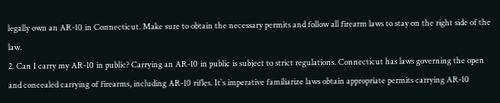legally own an AR-10 in Connecticut. Make sure to obtain the necessary permits and follow all firearm laws to stay on the right side of the law.
2. Can I carry my AR-10 in public? Carrying an AR-10 in public is subject to strict regulations. Connecticut has laws governing the open and concealed carrying of firearms, including AR-10 rifles. It`s imperative familiarize laws obtain appropriate permits carrying AR-10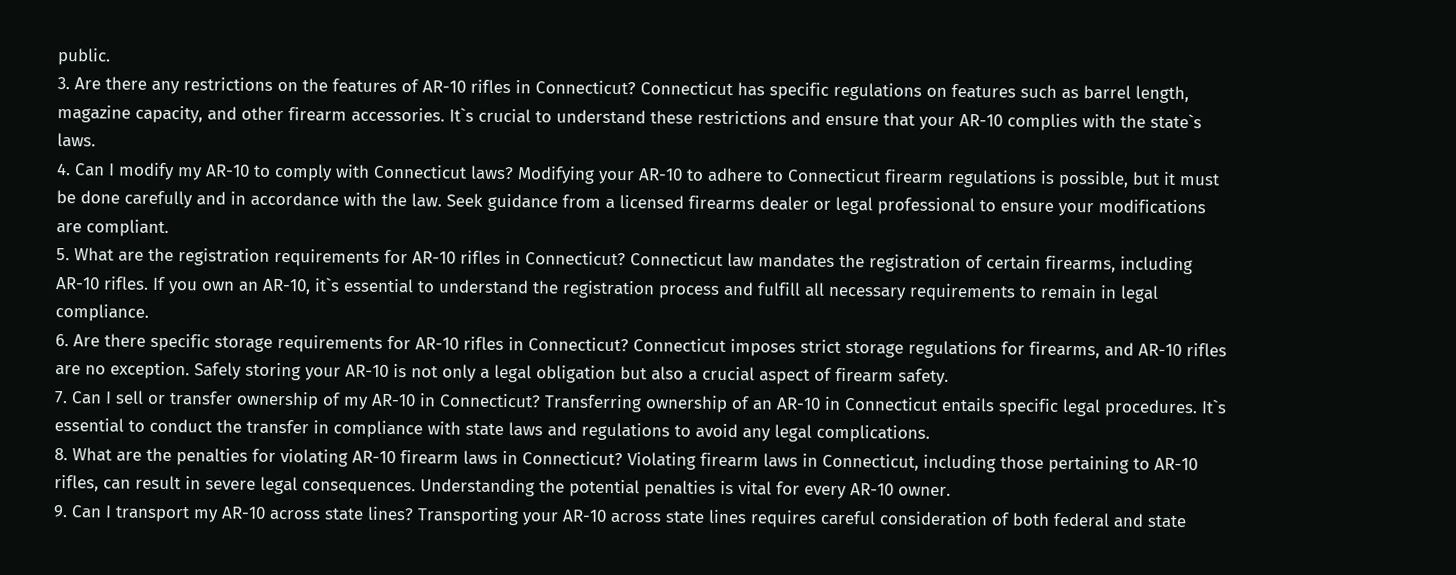public.
3. Are there any restrictions on the features of AR-10 rifles in Connecticut? Connecticut has specific regulations on features such as barrel length, magazine capacity, and other firearm accessories. It`s crucial to understand these restrictions and ensure that your AR-10 complies with the state`s laws.
4. Can I modify my AR-10 to comply with Connecticut laws? Modifying your AR-10 to adhere to Connecticut firearm regulations is possible, but it must be done carefully and in accordance with the law. Seek guidance from a licensed firearms dealer or legal professional to ensure your modifications are compliant.
5. What are the registration requirements for AR-10 rifles in Connecticut? Connecticut law mandates the registration of certain firearms, including AR-10 rifles. If you own an AR-10, it`s essential to understand the registration process and fulfill all necessary requirements to remain in legal compliance.
6. Are there specific storage requirements for AR-10 rifles in Connecticut? Connecticut imposes strict storage regulations for firearms, and AR-10 rifles are no exception. Safely storing your AR-10 is not only a legal obligation but also a crucial aspect of firearm safety.
7. Can I sell or transfer ownership of my AR-10 in Connecticut? Transferring ownership of an AR-10 in Connecticut entails specific legal procedures. It`s essential to conduct the transfer in compliance with state laws and regulations to avoid any legal complications.
8. What are the penalties for violating AR-10 firearm laws in Connecticut? Violating firearm laws in Connecticut, including those pertaining to AR-10 rifles, can result in severe legal consequences. Understanding the potential penalties is vital for every AR-10 owner.
9. Can I transport my AR-10 across state lines? Transporting your AR-10 across state lines requires careful consideration of both federal and state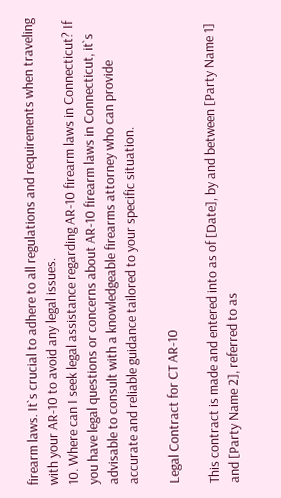firearm laws. It`s crucial to adhere to all regulations and requirements when traveling with your AR-10 to avoid any legal issues.
10. Where can I seek legal assistance regarding AR-10 firearm laws in Connecticut? If you have legal questions or concerns about AR-10 firearm laws in Connecticut, it`s advisable to consult with a knowledgeable firearms attorney who can provide accurate and reliable guidance tailored to your specific situation.

Legal Contract for CT AR-10

This contract is made and entered into as of [Date], by and between [Party Name 1] and [Party Name 2], referred to as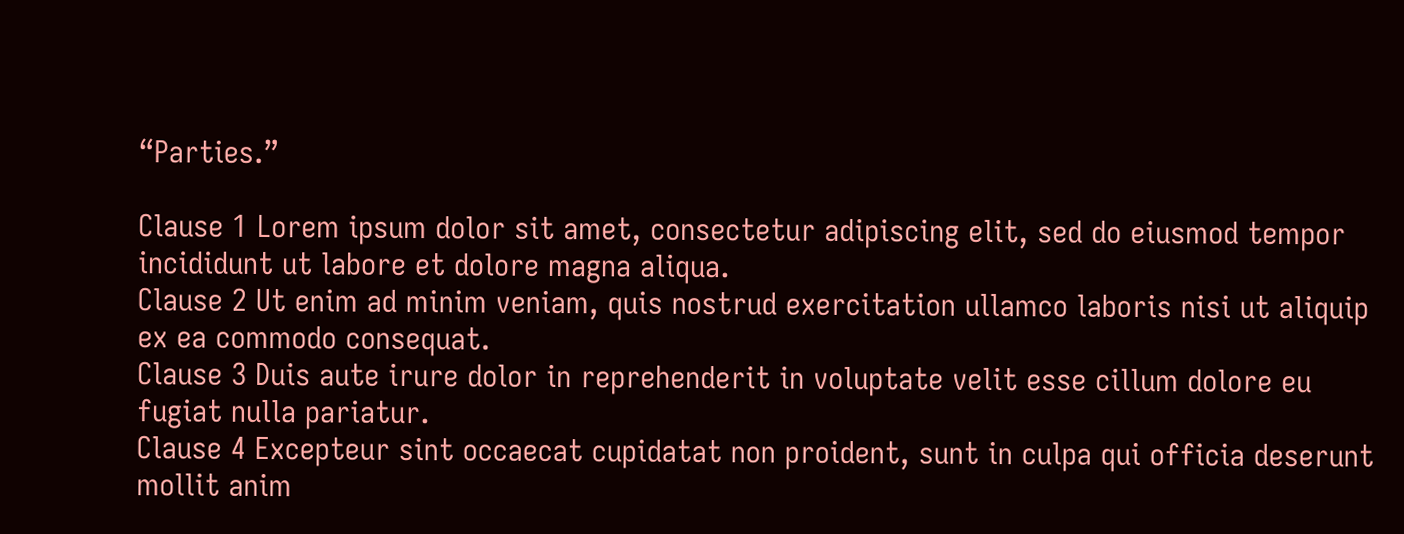“Parties.”

Clause 1 Lorem ipsum dolor sit amet, consectetur adipiscing elit, sed do eiusmod tempor incididunt ut labore et dolore magna aliqua.
Clause 2 Ut enim ad minim veniam, quis nostrud exercitation ullamco laboris nisi ut aliquip ex ea commodo consequat.
Clause 3 Duis aute irure dolor in reprehenderit in voluptate velit esse cillum dolore eu fugiat nulla pariatur.
Clause 4 Excepteur sint occaecat cupidatat non proident, sunt in culpa qui officia deserunt mollit anim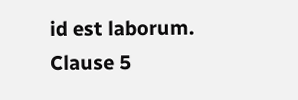id est laborum.
Clause 5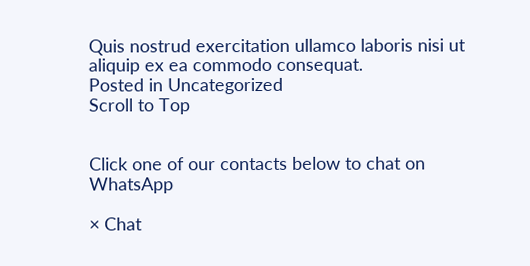Quis nostrud exercitation ullamco laboris nisi ut aliquip ex ea commodo consequat.
Posted in Uncategorized
Scroll to Top


Click one of our contacts below to chat on WhatsApp

× Chat